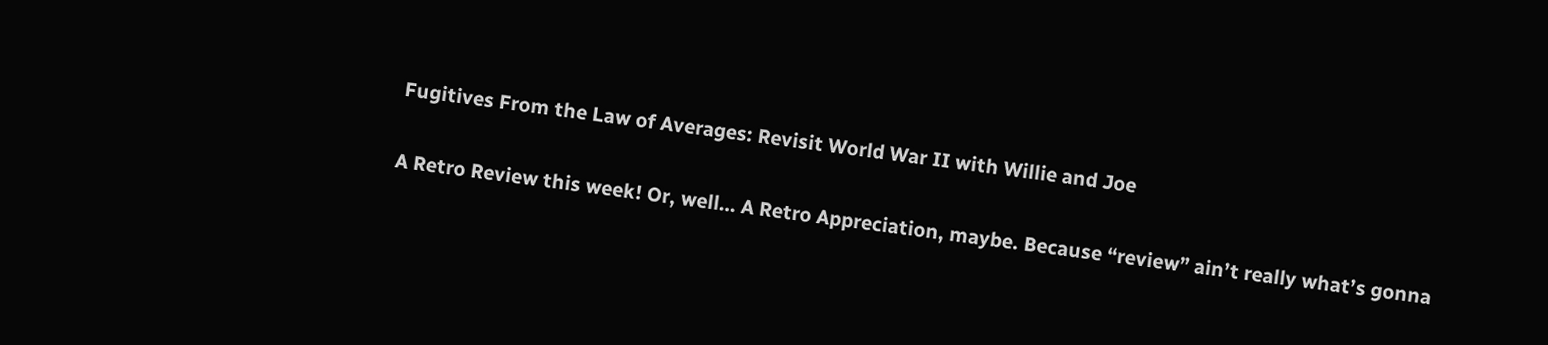Fugitives From the Law of Averages: Revisit World War II with Willie and Joe

A Retro Review this week! Or, well… A Retro Appreciation, maybe. Because “review” ain’t really what’s gonna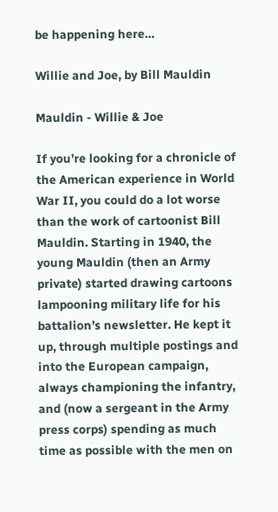be happening here…

Willie and Joe, by Bill Mauldin

Mauldin - Willie & Joe

If you’re looking for a chronicle of the American experience in World War II, you could do a lot worse than the work of cartoonist Bill Mauldin. Starting in 1940, the young Mauldin (then an Army private) started drawing cartoons lampooning military life for his battalion’s newsletter. He kept it up, through multiple postings and into the European campaign, always championing the infantry, and (now a sergeant in the Army press corps) spending as much time as possible with the men on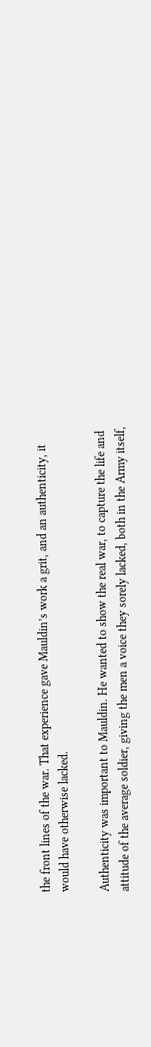the front lines of the war. That experience gave Mauldin’s work a grit, and an authenticity, it would have otherwise lacked.

Authenticity was important to Mauldin. He wanted to show the real war, to capture the life and attitude of the average soldier, giving the men a voice they sorely lacked, both in the Army itself,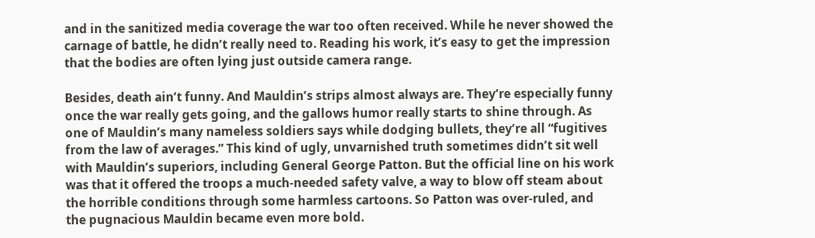and in the sanitized media coverage the war too often received. While he never showed the carnage of battle, he didn’t really need to. Reading his work, it’s easy to get the impression that the bodies are often lying just outside camera range.

Besides, death ain’t funny. And Mauldin’s strips almost always are. They’re especially funny once the war really gets going, and the gallows humor really starts to shine through. As one of Mauldin’s many nameless soldiers says while dodging bullets, they’re all “fugitives from the law of averages.” This kind of ugly, unvarnished truth sometimes didn’t sit well with Mauldin’s superiors, including General George Patton. But the official line on his work was that it offered the troops a much-needed safety valve, a way to blow off steam about the horrible conditions through some harmless cartoons. So Patton was over-ruled, and the pugnacious Mauldin became even more bold.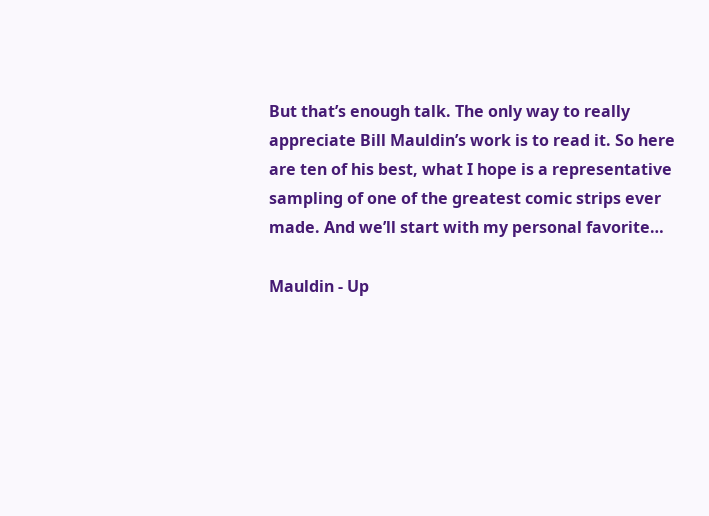But that’s enough talk. The only way to really appreciate Bill Mauldin’s work is to read it. So here are ten of his best, what I hope is a representative sampling of one of the greatest comic strips ever made. And we’ll start with my personal favorite…

Mauldin - Up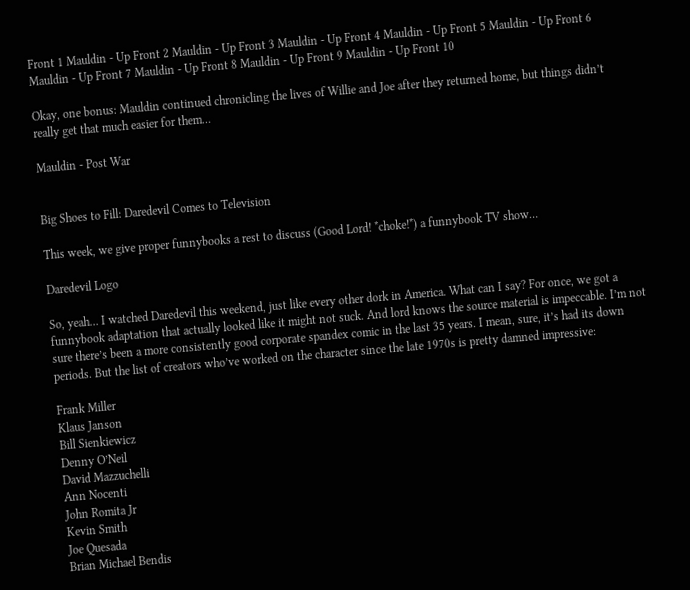Front 1 Mauldin - Up Front 2 Mauldin - Up Front 3 Mauldin - Up Front 4 Mauldin - Up Front 5 Mauldin - Up Front 6 Mauldin - Up Front 7 Mauldin - Up Front 8 Mauldin - Up Front 9 Mauldin - Up Front 10

Okay, one bonus: Mauldin continued chronicling the lives of Willie and Joe after they returned home, but things didn’t really get that much easier for them…

Mauldin - Post War


Big Shoes to Fill: Daredevil Comes to Television

This week, we give proper funnybooks a rest to discuss (Good Lord! *choke!*) a funnybook TV show…

Daredevil Logo

So, yeah… I watched Daredevil this weekend, just like every other dork in America. What can I say? For once, we got a funnybook adaptation that actually looked like it might not suck. And lord knows the source material is impeccable. I’m not sure there’s been a more consistently good corporate spandex comic in the last 35 years. I mean, sure, it’s had its down periods. But the list of creators who’ve worked on the character since the late 1970s is pretty damned impressive:

Frank Miller
Klaus Janson
Bill Sienkiewicz
Denny O’Neil
David Mazzuchelli
Ann Nocenti
John Romita Jr
Kevin Smith
Joe Quesada
Brian Michael Bendis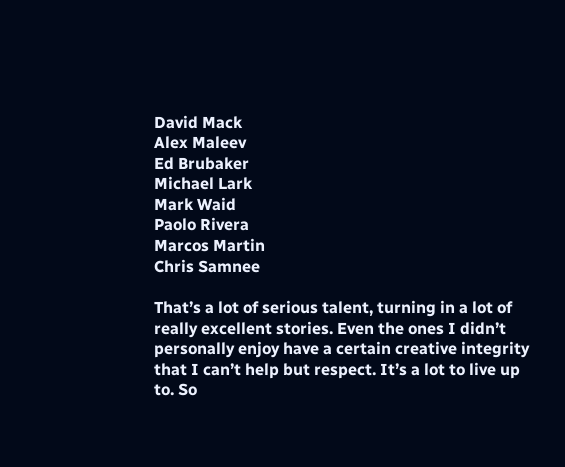David Mack
Alex Maleev
Ed Brubaker
Michael Lark
Mark Waid
Paolo Rivera
Marcos Martin
Chris Samnee

That’s a lot of serious talent, turning in a lot of really excellent stories. Even the ones I didn’t personally enjoy have a certain creative integrity that I can’t help but respect. It’s a lot to live up to. So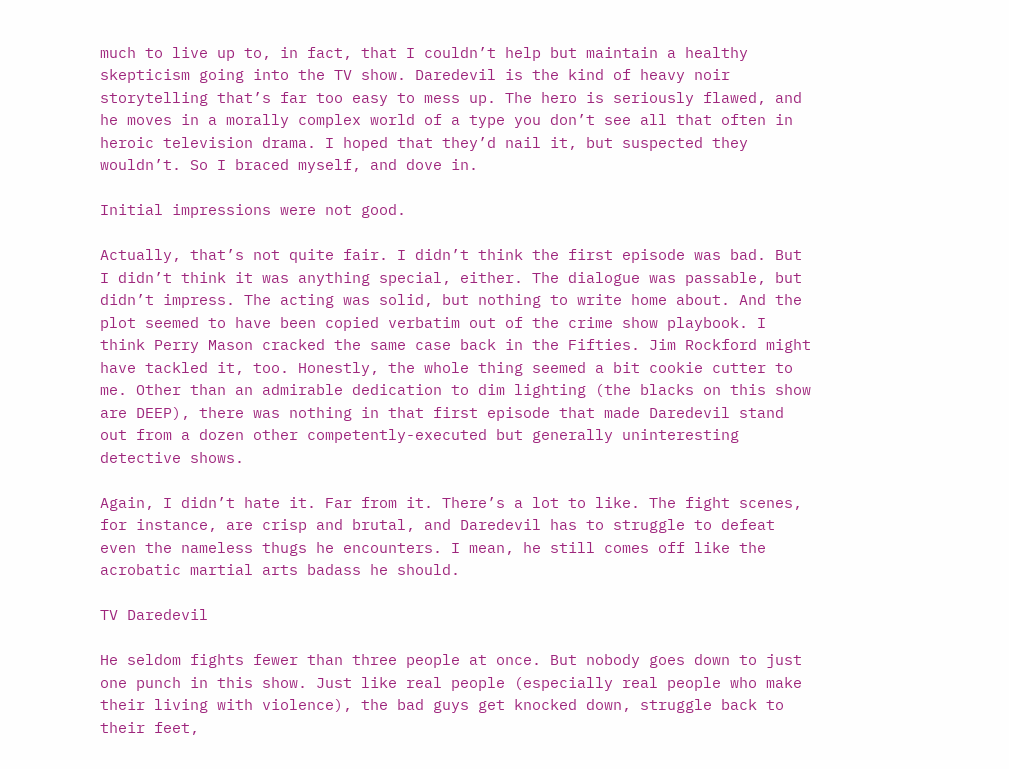much to live up to, in fact, that I couldn’t help but maintain a healthy skepticism going into the TV show. Daredevil is the kind of heavy noir storytelling that’s far too easy to mess up. The hero is seriously flawed, and he moves in a morally complex world of a type you don’t see all that often in heroic television drama. I hoped that they’d nail it, but suspected they wouldn’t. So I braced myself, and dove in.

Initial impressions were not good.

Actually, that’s not quite fair. I didn’t think the first episode was bad. But I didn’t think it was anything special, either. The dialogue was passable, but didn’t impress. The acting was solid, but nothing to write home about. And the plot seemed to have been copied verbatim out of the crime show playbook. I think Perry Mason cracked the same case back in the Fifties. Jim Rockford might have tackled it, too. Honestly, the whole thing seemed a bit cookie cutter to me. Other than an admirable dedication to dim lighting (the blacks on this show are DEEP), there was nothing in that first episode that made Daredevil stand out from a dozen other competently-executed but generally uninteresting detective shows.

Again, I didn’t hate it. Far from it. There’s a lot to like. The fight scenes, for instance, are crisp and brutal, and Daredevil has to struggle to defeat even the nameless thugs he encounters. I mean, he still comes off like the acrobatic martial arts badass he should.

TV Daredevil

He seldom fights fewer than three people at once. But nobody goes down to just one punch in this show. Just like real people (especially real people who make their living with violence), the bad guys get knocked down, struggle back to their feet,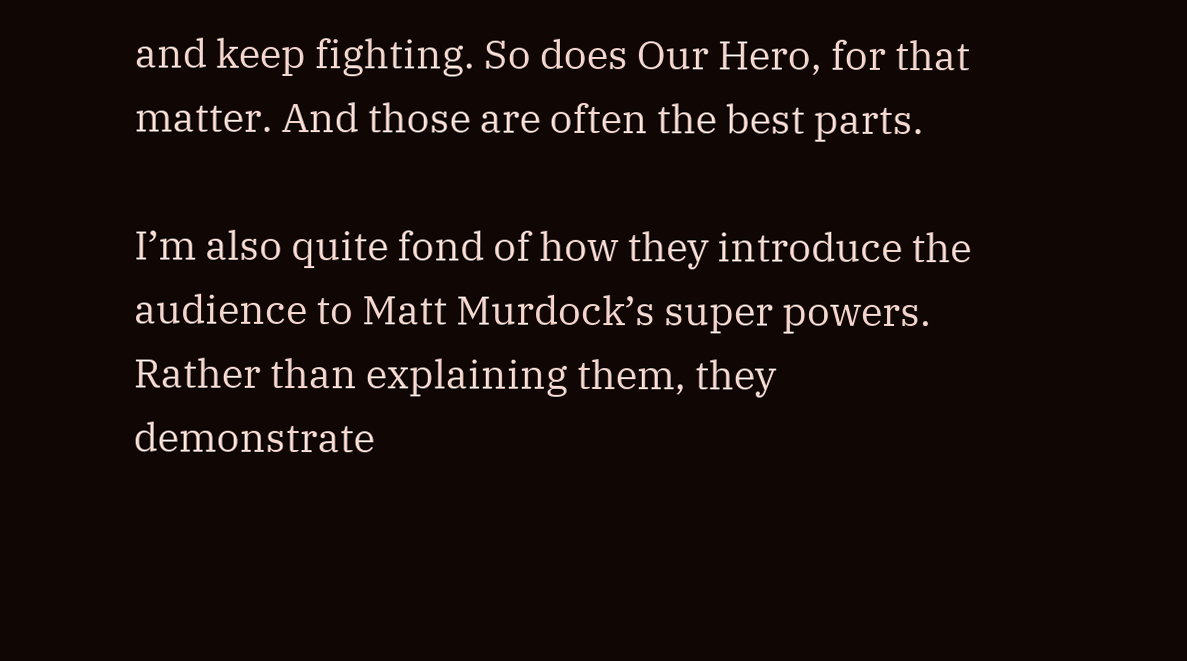and keep fighting. So does Our Hero, for that matter. And those are often the best parts.

I’m also quite fond of how they introduce the audience to Matt Murdock’s super powers. Rather than explaining them, they demonstrate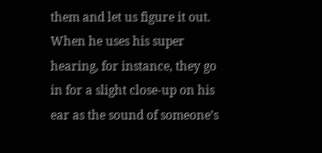them and let us figure it out. When he uses his super hearing, for instance, they go in for a slight close-up on his ear as the sound of someone’s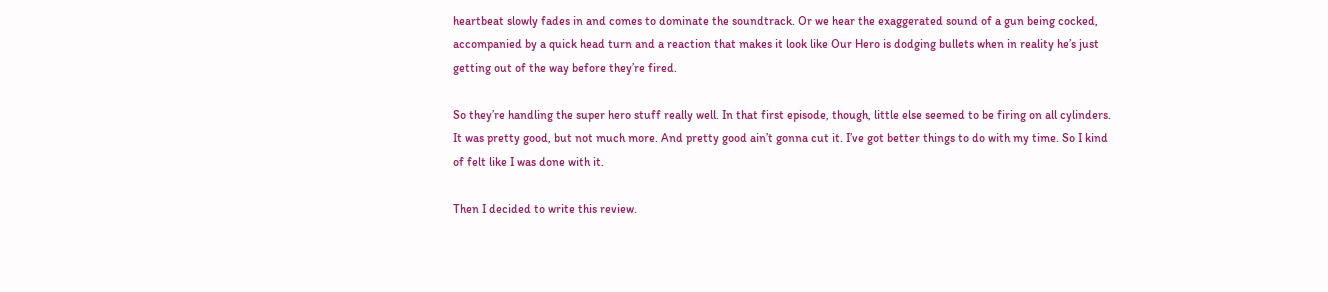heartbeat slowly fades in and comes to dominate the soundtrack. Or we hear the exaggerated sound of a gun being cocked, accompanied by a quick head turn and a reaction that makes it look like Our Hero is dodging bullets when in reality he’s just getting out of the way before they’re fired.

So they’re handling the super hero stuff really well. In that first episode, though, little else seemed to be firing on all cylinders. It was pretty good, but not much more. And pretty good ain’t gonna cut it. I’ve got better things to do with my time. So I kind of felt like I was done with it.

Then I decided to write this review.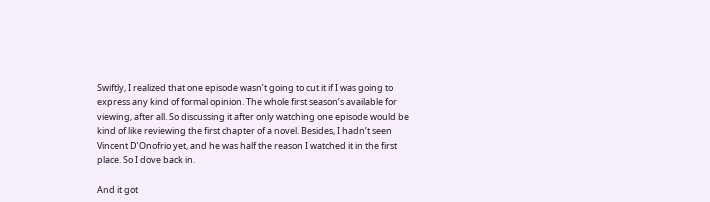Swiftly, I realized that one episode wasn’t going to cut it if I was going to express any kind of formal opinion. The whole first season’s available for viewing, after all. So discussing it after only watching one episode would be kind of like reviewing the first chapter of a novel. Besides, I hadn’t seen Vincent D’Onofrio yet, and he was half the reason I watched it in the first place. So I dove back in.

And it got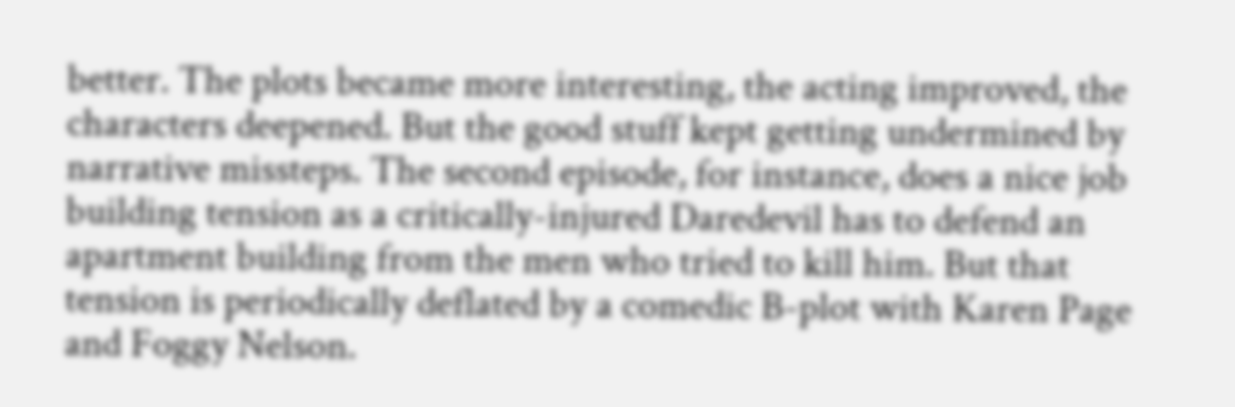better. The plots became more interesting, the acting improved, the characters deepened. But the good stuff kept getting undermined by narrative missteps. The second episode, for instance, does a nice job building tension as a critically-injured Daredevil has to defend an apartment building from the men who tried to kill him. But that tension is periodically deflated by a comedic B-plot with Karen Page and Foggy Nelson.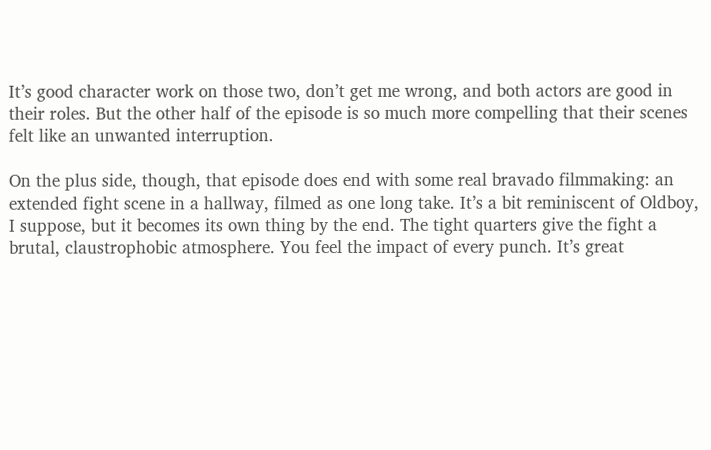It’s good character work on those two, don’t get me wrong, and both actors are good in their roles. But the other half of the episode is so much more compelling that their scenes felt like an unwanted interruption.

On the plus side, though, that episode does end with some real bravado filmmaking: an extended fight scene in a hallway, filmed as one long take. It’s a bit reminiscent of Oldboy, I suppose, but it becomes its own thing by the end. The tight quarters give the fight a brutal, claustrophobic atmosphere. You feel the impact of every punch. It’s great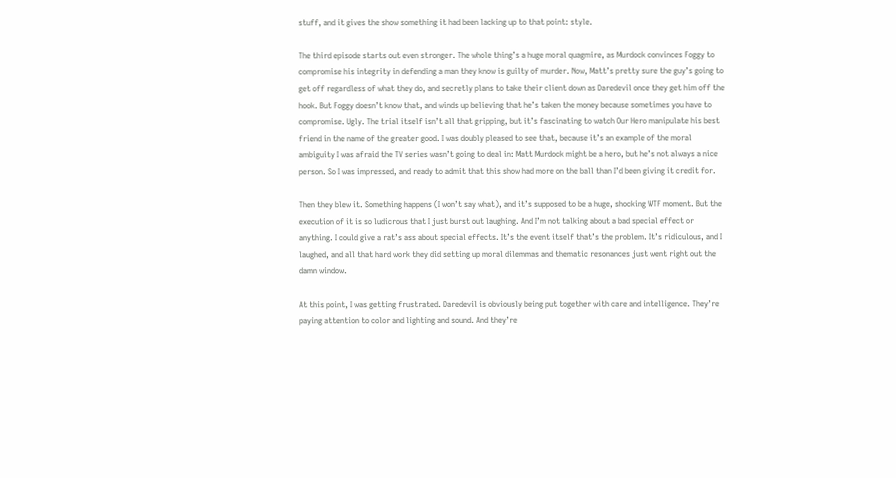stuff, and it gives the show something it had been lacking up to that point: style.

The third episode starts out even stronger. The whole thing’s a huge moral quagmire, as Murdock convinces Foggy to compromise his integrity in defending a man they know is guilty of murder. Now, Matt’s pretty sure the guy’s going to get off regardless of what they do, and secretly plans to take their client down as Daredevil once they get him off the hook. But Foggy doesn’t know that, and winds up believing that he’s taken the money because sometimes you have to compromise. Ugly. The trial itself isn’t all that gripping, but it’s fascinating to watch Our Hero manipulate his best friend in the name of the greater good. I was doubly pleased to see that, because it’s an example of the moral ambiguity I was afraid the TV series wasn’t going to deal in: Matt Murdock might be a hero, but he’s not always a nice person. So I was impressed, and ready to admit that this show had more on the ball than I’d been giving it credit for.

Then they blew it. Something happens (I won’t say what), and it’s supposed to be a huge, shocking WTF moment. But the execution of it is so ludicrous that I just burst out laughing. And I’m not talking about a bad special effect or anything. I could give a rat’s ass about special effects. It’s the event itself that’s the problem. It’s ridiculous, and I laughed, and all that hard work they did setting up moral dilemmas and thematic resonances just went right out the damn window.

At this point, I was getting frustrated. Daredevil is obviously being put together with care and intelligence. They’re paying attention to color and lighting and sound. And they’re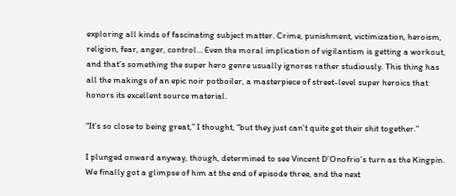exploring all kinds of fascinating subject matter. Crime, punishment, victimization, heroism, religion, fear, anger, control… Even the moral implication of vigilantism is getting a workout, and that’s something the super hero genre usually ignores rather studiously. This thing has all the makings of an epic noir potboiler, a masterpiece of street-level super heroics that honors its excellent source material.

“It’s so close to being great,” I thought, “but they just can’t quite get their shit together.”

I plunged onward anyway, though, determined to see Vincent D’Onofrio’s turn as the Kingpin. We finally got a glimpse of him at the end of episode three, and the next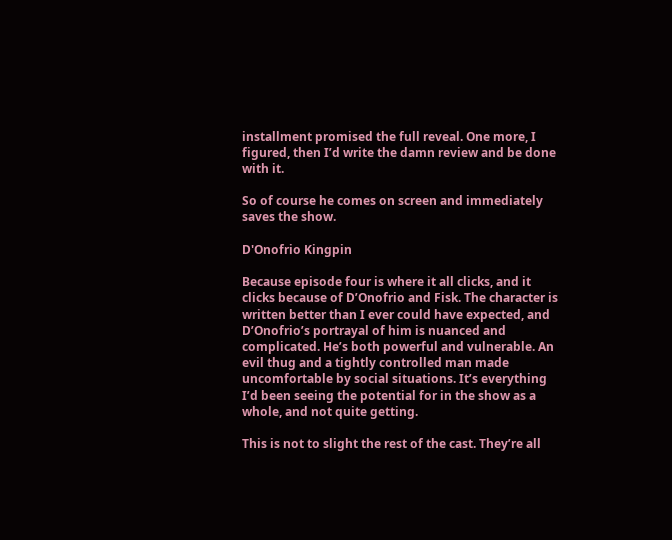installment promised the full reveal. One more, I figured, then I’d write the damn review and be done with it.

So of course he comes on screen and immediately saves the show.

D'Onofrio Kingpin

Because episode four is where it all clicks, and it clicks because of D’Onofrio and Fisk. The character is written better than I ever could have expected, and D’Onofrio’s portrayal of him is nuanced and complicated. He’s both powerful and vulnerable. An evil thug and a tightly controlled man made uncomfortable by social situations. It’s everything I’d been seeing the potential for in the show as a whole, and not quite getting.

This is not to slight the rest of the cast. They’re all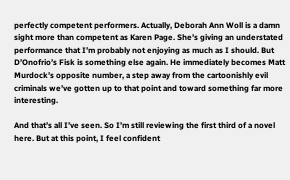perfectly competent performers. Actually, Deborah Ann Woll is a damn sight more than competent as Karen Page. She’s giving an understated performance that I’m probably not enjoying as much as I should. But D’Onofrio’s Fisk is something else again. He immediately becomes Matt Murdock’s opposite number, a step away from the cartoonishly evil criminals we’ve gotten up to that point and toward something far more interesting.

And that’s all I’ve seen. So I’m still reviewing the first third of a novel here. But at this point, I feel confident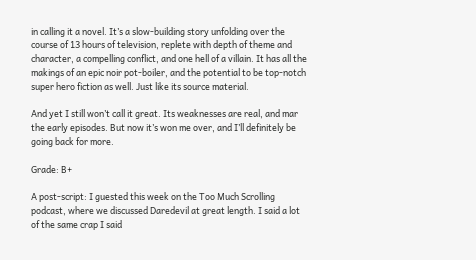in calling it a novel. It’s a slow-building story unfolding over the course of 13 hours of television, replete with depth of theme and character, a compelling conflict, and one hell of a villain. It has all the makings of an epic noir pot-boiler, and the potential to be top-notch super hero fiction as well. Just like its source material.

And yet I still won’t call it great. Its weaknesses are real, and mar the early episodes. But now it’s won me over, and I’ll definitely be going back for more.

Grade: B+

A post-script: I guested this week on the Too Much Scrolling podcast, where we discussed Daredevil at great length. I said a lot of the same crap I said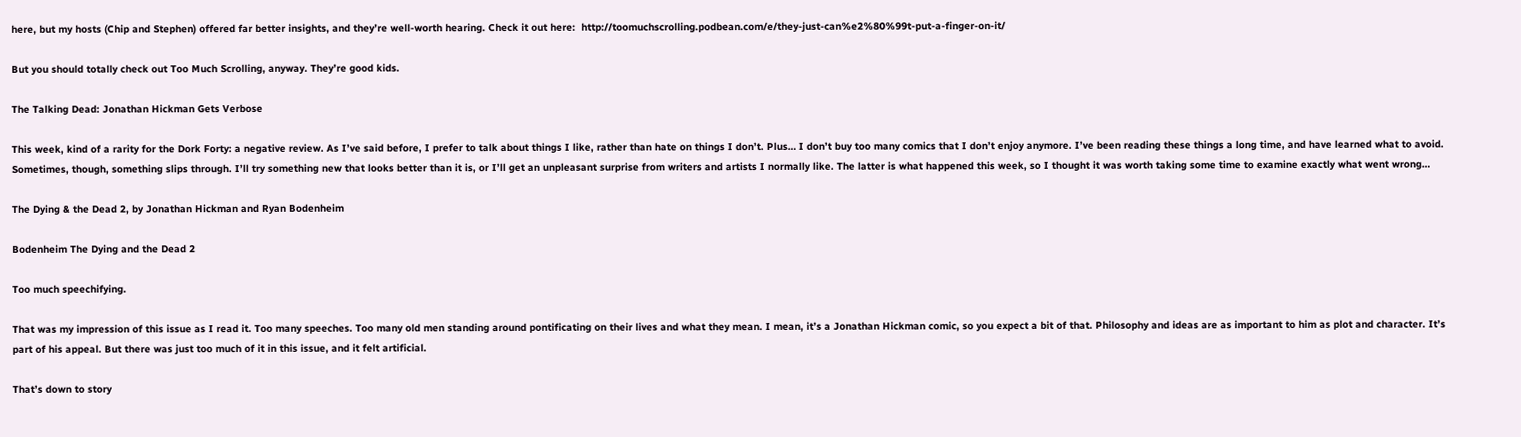here, but my hosts (Chip and Stephen) offered far better insights, and they’re well-worth hearing. Check it out here:  http://toomuchscrolling.podbean.com/e/they-just-can%e2%80%99t-put-a-finger-on-it/

But you should totally check out Too Much Scrolling, anyway. They’re good kids.

The Talking Dead: Jonathan Hickman Gets Verbose

This week, kind of a rarity for the Dork Forty: a negative review. As I’ve said before, I prefer to talk about things I like, rather than hate on things I don’t. Plus… I don’t buy too many comics that I don’t enjoy anymore. I’ve been reading these things a long time, and have learned what to avoid. Sometimes, though, something slips through. I’ll try something new that looks better than it is, or I’ll get an unpleasant surprise from writers and artists I normally like. The latter is what happened this week, so I thought it was worth taking some time to examine exactly what went wrong…

The Dying & the Dead 2, by Jonathan Hickman and Ryan Bodenheim

Bodenheim The Dying and the Dead 2

Too much speechifying.

That was my impression of this issue as I read it. Too many speeches. Too many old men standing around pontificating on their lives and what they mean. I mean, it’s a Jonathan Hickman comic, so you expect a bit of that. Philosophy and ideas are as important to him as plot and character. It’s part of his appeal. But there was just too much of it in this issue, and it felt artificial.

That’s down to story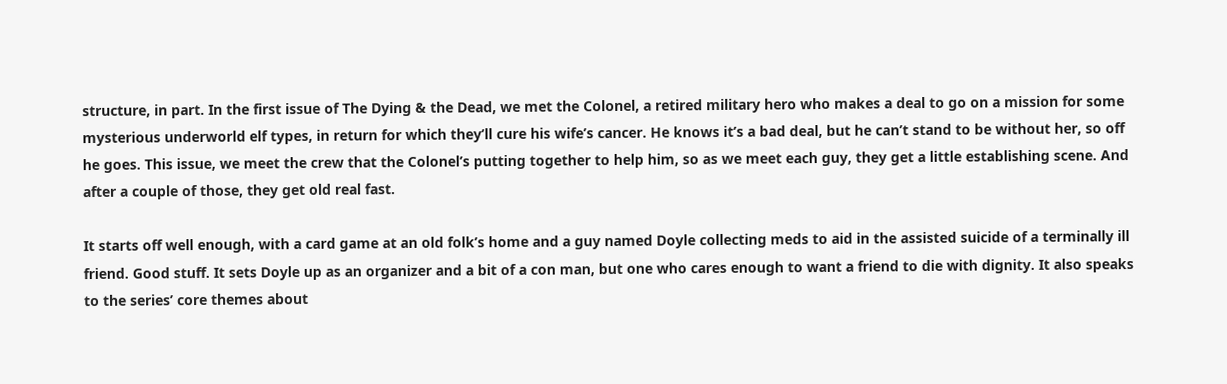structure, in part. In the first issue of The Dying & the Dead, we met the Colonel, a retired military hero who makes a deal to go on a mission for some mysterious underworld elf types, in return for which they’ll cure his wife’s cancer. He knows it’s a bad deal, but he can’t stand to be without her, so off he goes. This issue, we meet the crew that the Colonel’s putting together to help him, so as we meet each guy, they get a little establishing scene. And after a couple of those, they get old real fast.

It starts off well enough, with a card game at an old folk’s home and a guy named Doyle collecting meds to aid in the assisted suicide of a terminally ill friend. Good stuff. It sets Doyle up as an organizer and a bit of a con man, but one who cares enough to want a friend to die with dignity. It also speaks to the series’ core themes about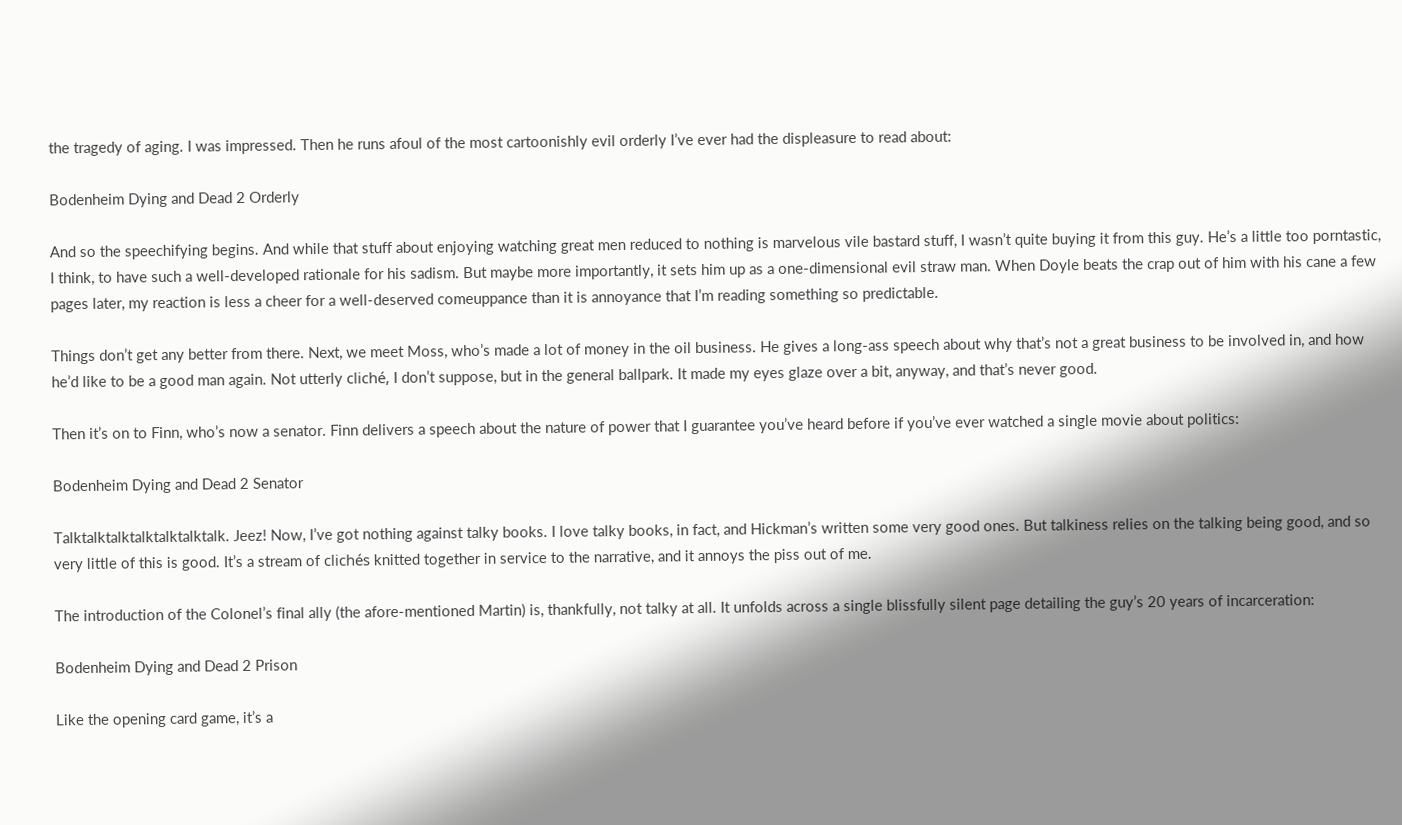the tragedy of aging. I was impressed. Then he runs afoul of the most cartoonishly evil orderly I’ve ever had the displeasure to read about:

Bodenheim Dying and Dead 2 Orderly

And so the speechifying begins. And while that stuff about enjoying watching great men reduced to nothing is marvelous vile bastard stuff, I wasn’t quite buying it from this guy. He’s a little too porntastic, I think, to have such a well-developed rationale for his sadism. But maybe more importantly, it sets him up as a one-dimensional evil straw man. When Doyle beats the crap out of him with his cane a few pages later, my reaction is less a cheer for a well-deserved comeuppance than it is annoyance that I’m reading something so predictable.

Things don’t get any better from there. Next, we meet Moss, who’s made a lot of money in the oil business. He gives a long-ass speech about why that’s not a great business to be involved in, and how he’d like to be a good man again. Not utterly cliché, I don’t suppose, but in the general ballpark. It made my eyes glaze over a bit, anyway, and that’s never good.

Then it’s on to Finn, who’s now a senator. Finn delivers a speech about the nature of power that I guarantee you’ve heard before if you’ve ever watched a single movie about politics:

Bodenheim Dying and Dead 2 Senator

Talktalktalktalktalktalktalk. Jeez! Now, I’ve got nothing against talky books. I love talky books, in fact, and Hickman’s written some very good ones. But talkiness relies on the talking being good, and so very little of this is good. It’s a stream of clichés knitted together in service to the narrative, and it annoys the piss out of me.

The introduction of the Colonel’s final ally (the afore-mentioned Martin) is, thankfully, not talky at all. It unfolds across a single blissfully silent page detailing the guy’s 20 years of incarceration:

Bodenheim Dying and Dead 2 Prison

Like the opening card game, it’s a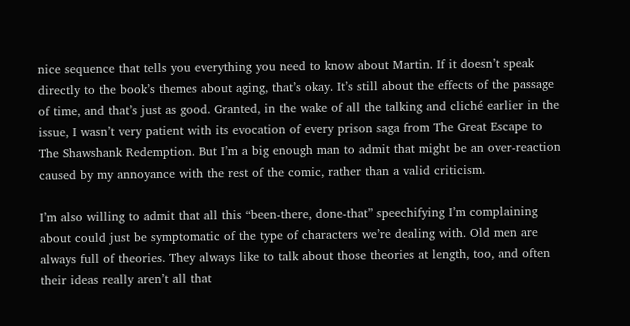nice sequence that tells you everything you need to know about Martin. If it doesn’t speak directly to the book’s themes about aging, that’s okay. It’s still about the effects of the passage of time, and that’s just as good. Granted, in the wake of all the talking and cliché earlier in the issue, I wasn’t very patient with its evocation of every prison saga from The Great Escape to The Shawshank Redemption. But I’m a big enough man to admit that might be an over-reaction caused by my annoyance with the rest of the comic, rather than a valid criticism.

I’m also willing to admit that all this “been-there, done-that” speechifying I’m complaining about could just be symptomatic of the type of characters we’re dealing with. Old men are always full of theories. They always like to talk about those theories at length, too, and often their ideas really aren’t all that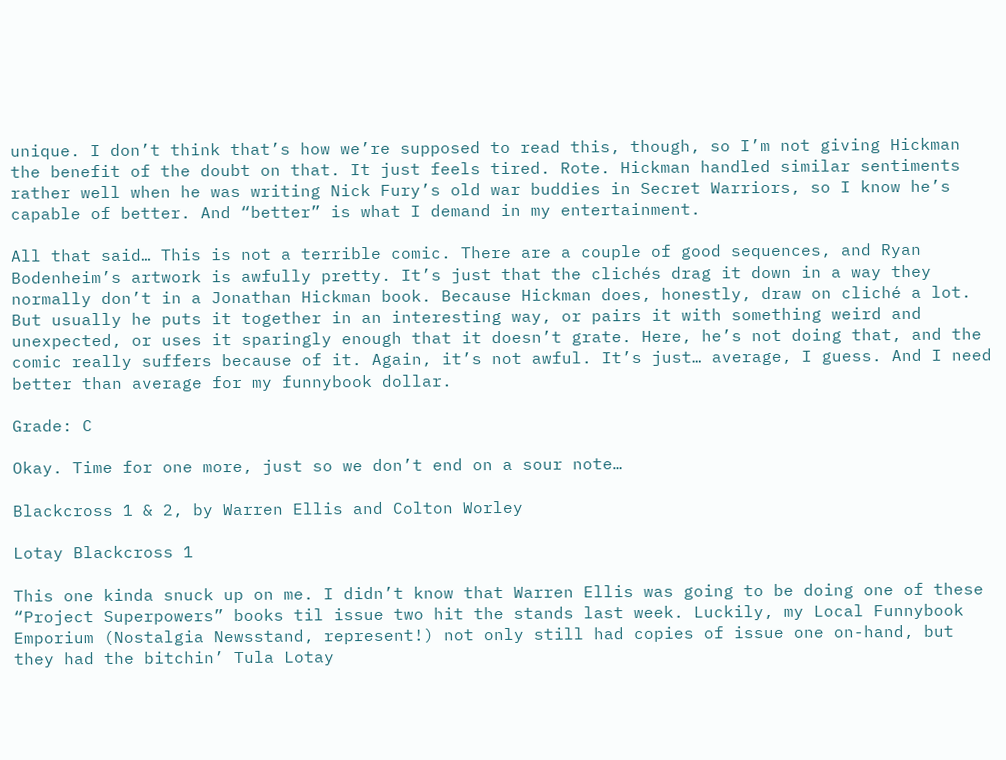unique. I don’t think that’s how we’re supposed to read this, though, so I’m not giving Hickman the benefit of the doubt on that. It just feels tired. Rote. Hickman handled similar sentiments rather well when he was writing Nick Fury’s old war buddies in Secret Warriors, so I know he’s capable of better. And “better” is what I demand in my entertainment.

All that said… This is not a terrible comic. There are a couple of good sequences, and Ryan Bodenheim’s artwork is awfully pretty. It’s just that the clichés drag it down in a way they normally don’t in a Jonathan Hickman book. Because Hickman does, honestly, draw on cliché a lot. But usually he puts it together in an interesting way, or pairs it with something weird and unexpected, or uses it sparingly enough that it doesn’t grate. Here, he’s not doing that, and the comic really suffers because of it. Again, it’s not awful. It’s just… average, I guess. And I need better than average for my funnybook dollar.

Grade: C

Okay. Time for one more, just so we don’t end on a sour note…

Blackcross 1 & 2, by Warren Ellis and Colton Worley

Lotay Blackcross 1

This one kinda snuck up on me. I didn’t know that Warren Ellis was going to be doing one of these “Project Superpowers” books til issue two hit the stands last week. Luckily, my Local Funnybook Emporium (Nostalgia Newsstand, represent!) not only still had copies of issue one on-hand, but they had the bitchin’ Tula Lotay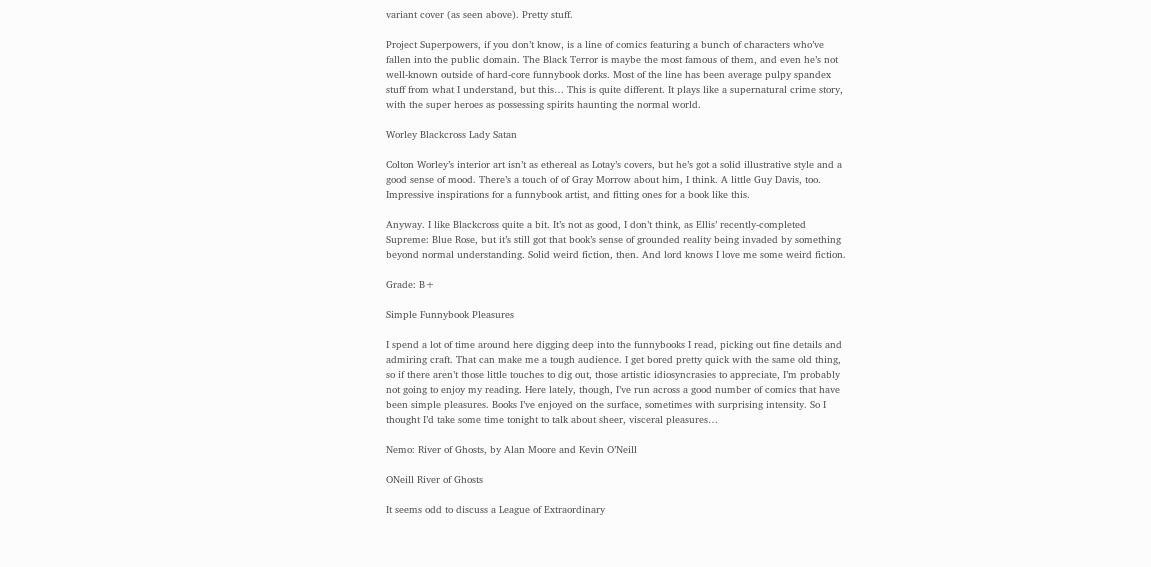variant cover (as seen above). Pretty stuff.

Project Superpowers, if you don’t know, is a line of comics featuring a bunch of characters who’ve fallen into the public domain. The Black Terror is maybe the most famous of them, and even he’s not well-known outside of hard-core funnybook dorks. Most of the line has been average pulpy spandex stuff from what I understand, but this… This is quite different. It plays like a supernatural crime story, with the super heroes as possessing spirits haunting the normal world.

Worley Blackcross Lady Satan

Colton Worley’s interior art isn’t as ethereal as Lotay’s covers, but he’s got a solid illustrative style and a good sense of mood. There’s a touch of of Gray Morrow about him, I think. A little Guy Davis, too. Impressive inspirations for a funnybook artist, and fitting ones for a book like this.

Anyway. I like Blackcross quite a bit. It’s not as good, I don’t think, as Ellis’ recently-completed Supreme: Blue Rose, but it’s still got that book’s sense of grounded reality being invaded by something beyond normal understanding. Solid weird fiction, then. And lord knows I love me some weird fiction.

Grade: B+

Simple Funnybook Pleasures

I spend a lot of time around here digging deep into the funnybooks I read, picking out fine details and admiring craft. That can make me a tough audience. I get bored pretty quick with the same old thing, so if there aren’t those little touches to dig out, those artistic idiosyncrasies to appreciate, I’m probably not going to enjoy my reading. Here lately, though, I’ve run across a good number of comics that have been simple pleasures. Books I’ve enjoyed on the surface, sometimes with surprising intensity. So I thought I’d take some time tonight to talk about sheer, visceral pleasures…

Nemo: River of Ghosts, by Alan Moore and Kevin O’Neill

ONeill River of Ghosts

It seems odd to discuss a League of Extraordinary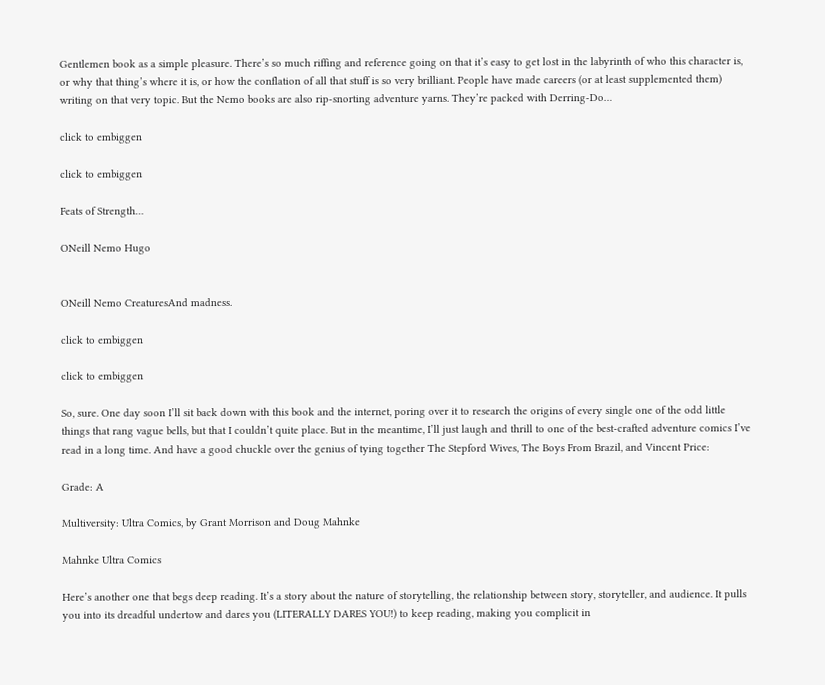Gentlemen book as a simple pleasure. There’s so much riffing and reference going on that it’s easy to get lost in the labyrinth of who this character is, or why that thing’s where it is, or how the conflation of all that stuff is so very brilliant. People have made careers (or at least supplemented them) writing on that very topic. But the Nemo books are also rip-snorting adventure yarns. They’re packed with Derring-Do…

click to embiggen

click to embiggen

Feats of Strength…

ONeill Nemo Hugo


ONeill Nemo CreaturesAnd madness.

click to embiggen

click to embiggen

So, sure. One day soon I’ll sit back down with this book and the internet, poring over it to research the origins of every single one of the odd little things that rang vague bells, but that I couldn’t quite place. But in the meantime, I’ll just laugh and thrill to one of the best-crafted adventure comics I’ve read in a long time. And have a good chuckle over the genius of tying together The Stepford Wives, The Boys From Brazil, and Vincent Price:

Grade: A

Multiversity: Ultra Comics, by Grant Morrison and Doug Mahnke

Mahnke Ultra Comics

Here’s another one that begs deep reading. It’s a story about the nature of storytelling, the relationship between story, storyteller, and audience. It pulls you into its dreadful undertow and dares you (LITERALLY DARES YOU!) to keep reading, making you complicit in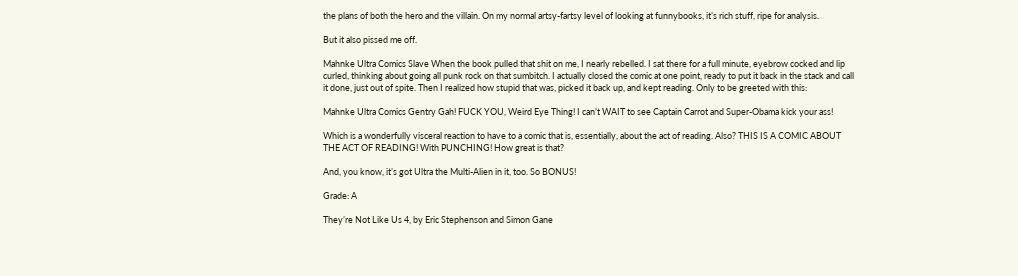the plans of both the hero and the villain. On my normal artsy-fartsy level of looking at funnybooks, it’s rich stuff, ripe for analysis.

But it also pissed me off.

Mahnke Ultra Comics Slave When the book pulled that shit on me, I nearly rebelled. I sat there for a full minute, eyebrow cocked and lip curled, thinking about going all punk rock on that sumbitch. I actually closed the comic at one point, ready to put it back in the stack and call it done, just out of spite. Then I realized how stupid that was, picked it back up, and kept reading. Only to be greeted with this:

Mahnke Ultra Comics Gentry Gah! FUCK YOU, Weird Eye Thing! I can’t WAIT to see Captain Carrot and Super-Obama kick your ass!

Which is a wonderfully visceral reaction to have to a comic that is, essentially, about the act of reading. Also? THIS IS A COMIC ABOUT THE ACT OF READING! With PUNCHING! How great is that?

And, you know, it’s got Ultra the Multi-Alien in it, too. So BONUS!

Grade: A

They’re Not Like Us 4, by Eric Stephenson and Simon Gane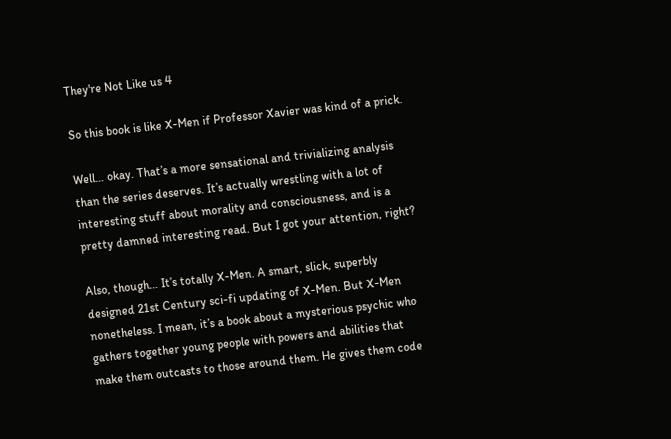They're Not Like us 4

So this book is like X-Men if Professor Xavier was kind of a prick.

Well… okay. That’s a more sensational and trivializing analysis than the series deserves. It’s actually wrestling with a lot of interesting stuff about morality and consciousness, and is a pretty damned interesting read. But I got your attention, right?

Also, though… It’s totally X-Men. A smart, slick, superbly designed 21st Century sci-fi updating of X-Men. But X-Men nonetheless. I mean, it’s a book about a mysterious psychic who gathers together young people with powers and abilities that make them outcasts to those around them. He gives them code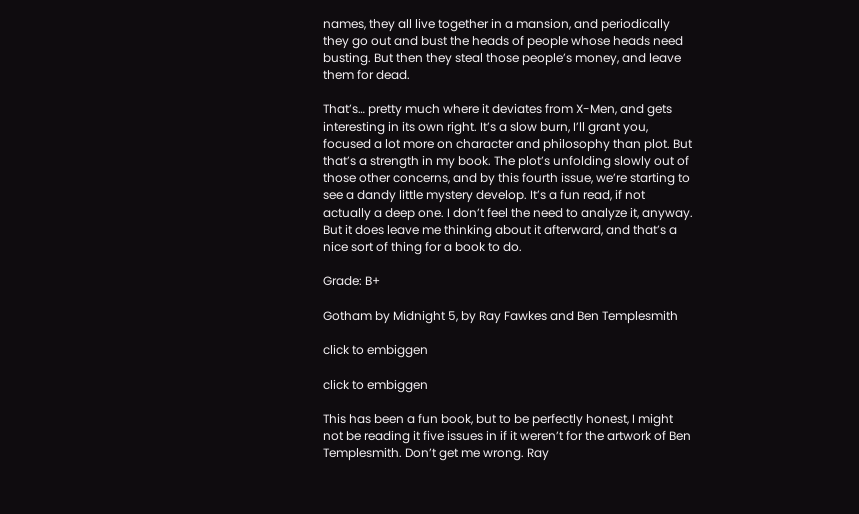names, they all live together in a mansion, and periodically they go out and bust the heads of people whose heads need busting. But then they steal those people’s money, and leave them for dead.

That’s… pretty much where it deviates from X-Men, and gets interesting in its own right. It’s a slow burn, I’ll grant you, focused a lot more on character and philosophy than plot. But that’s a strength in my book. The plot’s unfolding slowly out of those other concerns, and by this fourth issue, we’re starting to see a dandy little mystery develop. It’s a fun read, if not actually a deep one. I don’t feel the need to analyze it, anyway. But it does leave me thinking about it afterward, and that’s a nice sort of thing for a book to do.

Grade: B+

Gotham by Midnight 5, by Ray Fawkes and Ben Templesmith

click to embiggen

click to embiggen

This has been a fun book, but to be perfectly honest, I might not be reading it five issues in if it weren’t for the artwork of Ben Templesmith. Don’t get me wrong. Ray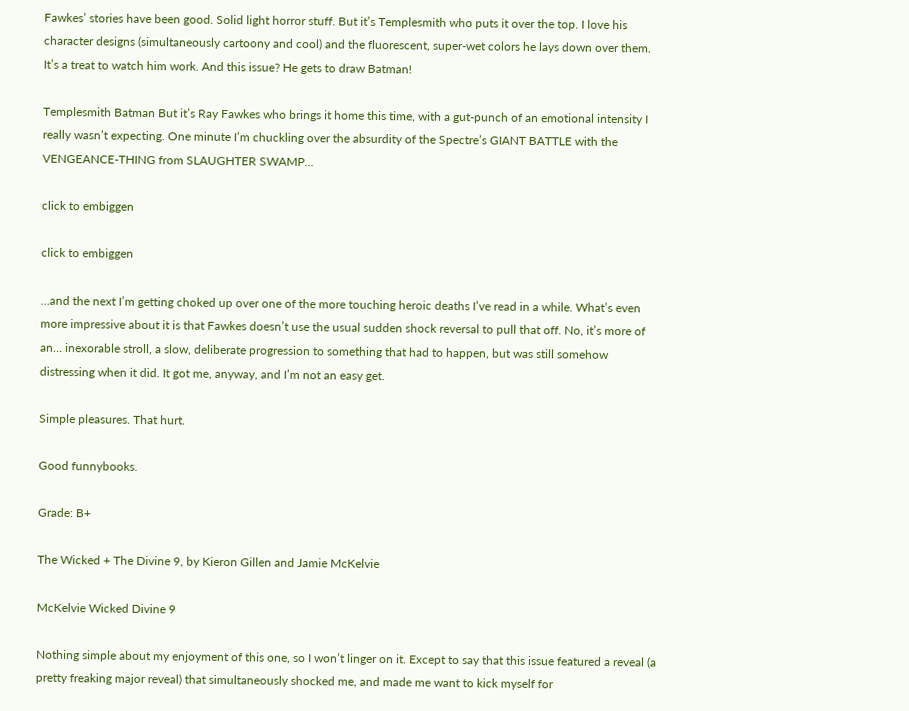Fawkes’ stories have been good. Solid light horror stuff. But it’s Templesmith who puts it over the top. I love his character designs (simultaneously cartoony and cool) and the fluorescent, super-wet colors he lays down over them. It’s a treat to watch him work. And this issue? He gets to draw Batman!

Templesmith Batman But it’s Ray Fawkes who brings it home this time, with a gut-punch of an emotional intensity I really wasn’t expecting. One minute I’m chuckling over the absurdity of the Spectre’s GIANT BATTLE with the VENGEANCE-THING from SLAUGHTER SWAMP…

click to embiggen

click to embiggen

…and the next I’m getting choked up over one of the more touching heroic deaths I’ve read in a while. What’s even more impressive about it is that Fawkes doesn’t use the usual sudden shock reversal to pull that off. No, it’s more of an… inexorable stroll, a slow, deliberate progression to something that had to happen, but was still somehow distressing when it did. It got me, anyway, and I’m not an easy get.

Simple pleasures. That hurt.

Good funnybooks.

Grade: B+

The Wicked + The Divine 9, by Kieron Gillen and Jamie McKelvie

McKelvie Wicked Divine 9

Nothing simple about my enjoyment of this one, so I won’t linger on it. Except to say that this issue featured a reveal (a pretty freaking major reveal) that simultaneously shocked me, and made me want to kick myself for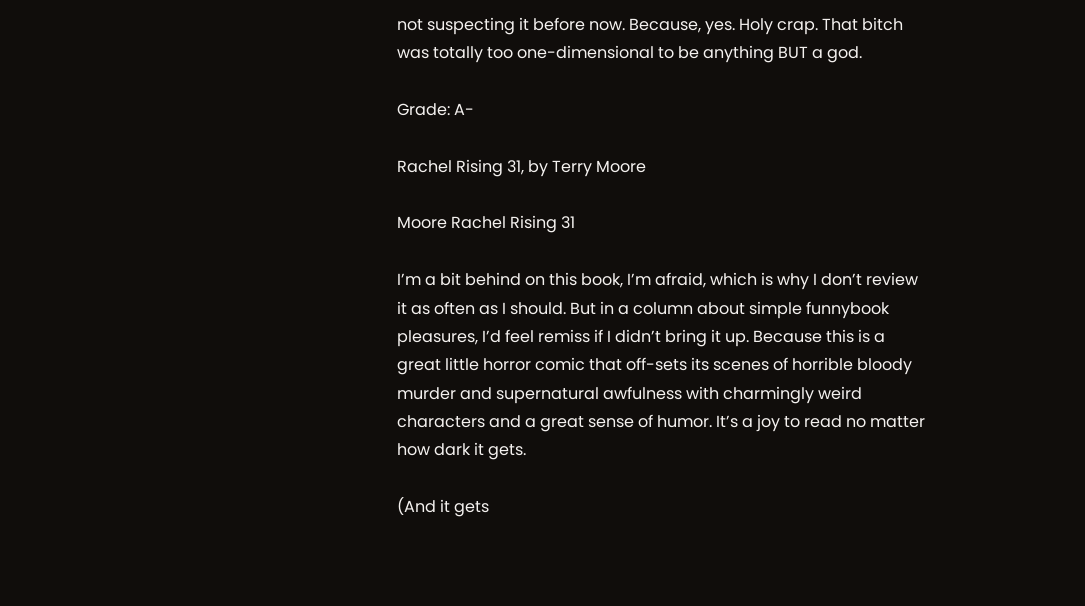not suspecting it before now. Because, yes. Holy crap. That bitch was totally too one-dimensional to be anything BUT a god.

Grade: A-

Rachel Rising 31, by Terry Moore

Moore Rachel Rising 31

I’m a bit behind on this book, I’m afraid, which is why I don’t review it as often as I should. But in a column about simple funnybook pleasures, I’d feel remiss if I didn’t bring it up. Because this is a great little horror comic that off-sets its scenes of horrible bloody murder and supernatural awfulness with charmingly weird characters and a great sense of humor. It’s a joy to read no matter how dark it gets.

(And it gets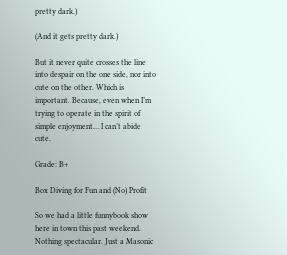pretty dark.)

(And it gets pretty dark.)

But it never quite crosses the line into despair on the one side, nor into cute on the other. Which is important. Because, even when I’m trying to operate in the spirit of simple enjoyment… I can’t abide cute.

Grade: B+

Box Diving for Fun and (No) Profit

So we had a little funnybook show here in town this past weekend. Nothing spectacular. Just a Masonic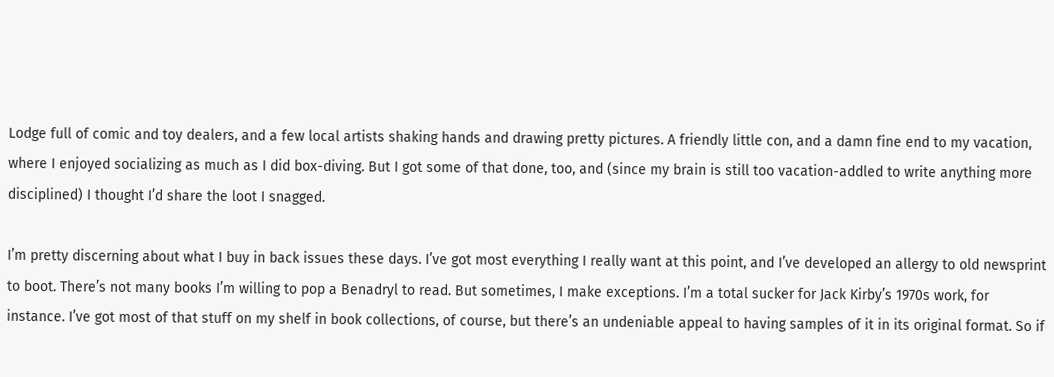Lodge full of comic and toy dealers, and a few local artists shaking hands and drawing pretty pictures. A friendly little con, and a damn fine end to my vacation, where I enjoyed socializing as much as I did box-diving. But I got some of that done, too, and (since my brain is still too vacation-addled to write anything more disciplined) I thought I’d share the loot I snagged.

I’m pretty discerning about what I buy in back issues these days. I’ve got most everything I really want at this point, and I’ve developed an allergy to old newsprint to boot. There’s not many books I’m willing to pop a Benadryl to read. But sometimes, I make exceptions. I’m a total sucker for Jack Kirby’s 1970s work, for instance. I’ve got most of that stuff on my shelf in book collections, of course, but there’s an undeniable appeal to having samples of it in its original format. So if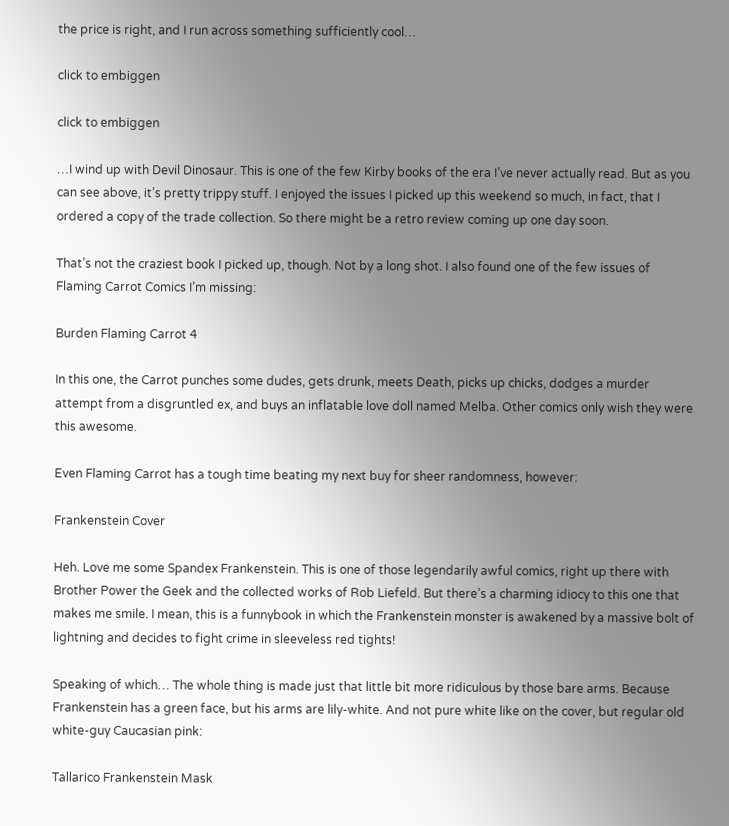the price is right, and I run across something sufficiently cool…

click to embiggen

click to embiggen

…I wind up with Devil Dinosaur. This is one of the few Kirby books of the era I’ve never actually read. But as you can see above, it’s pretty trippy stuff. I enjoyed the issues I picked up this weekend so much, in fact, that I ordered a copy of the trade collection. So there might be a retro review coming up one day soon.

That’s not the craziest book I picked up, though. Not by a long shot. I also found one of the few issues of Flaming Carrot Comics I’m missing:

Burden Flaming Carrot 4

In this one, the Carrot punches some dudes, gets drunk, meets Death, picks up chicks, dodges a murder attempt from a disgruntled ex, and buys an inflatable love doll named Melba. Other comics only wish they were this awesome.

Even Flaming Carrot has a tough time beating my next buy for sheer randomness, however:

Frankenstein Cover

Heh. Love me some Spandex Frankenstein. This is one of those legendarily awful comics, right up there with Brother Power the Geek and the collected works of Rob Liefeld. But there’s a charming idiocy to this one that makes me smile. I mean, this is a funnybook in which the Frankenstein monster is awakened by a massive bolt of lightning and decides to fight crime in sleeveless red tights!

Speaking of which… The whole thing is made just that little bit more ridiculous by those bare arms. Because Frankenstein has a green face, but his arms are lily-white. And not pure white like on the cover, but regular old white-guy Caucasian pink:

Tallarico Frankenstein Mask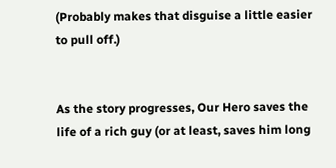(Probably makes that disguise a little easier to pull off.)


As the story progresses, Our Hero saves the life of a rich guy (or at least, saves him long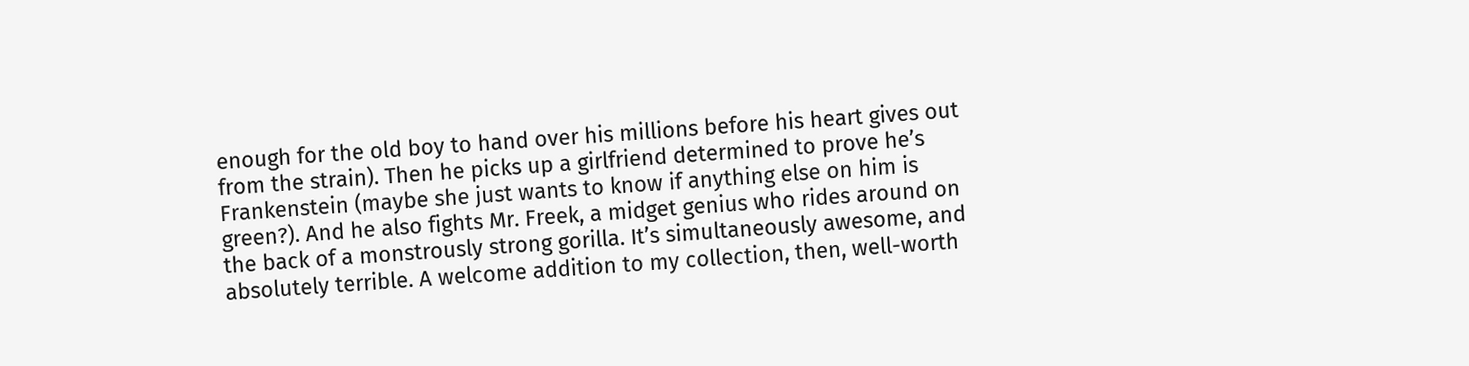enough for the old boy to hand over his millions before his heart gives out from the strain). Then he picks up a girlfriend determined to prove he’s Frankenstein (maybe she just wants to know if anything else on him is green?). And he also fights Mr. Freek, a midget genius who rides around on the back of a monstrously strong gorilla. It’s simultaneously awesome, and absolutely terrible. A welcome addition to my collection, then, well-worth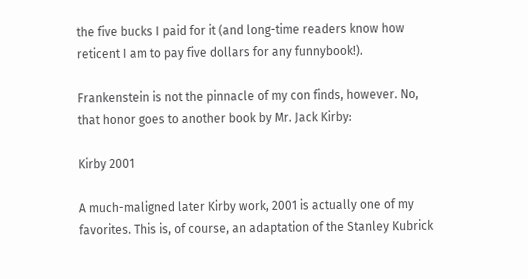the five bucks I paid for it (and long-time readers know how reticent I am to pay five dollars for any funnybook!).

Frankenstein is not the pinnacle of my con finds, however. No, that honor goes to another book by Mr. Jack Kirby:

Kirby 2001

A much-maligned later Kirby work, 2001 is actually one of my favorites. This is, of course, an adaptation of the Stanley Kubrick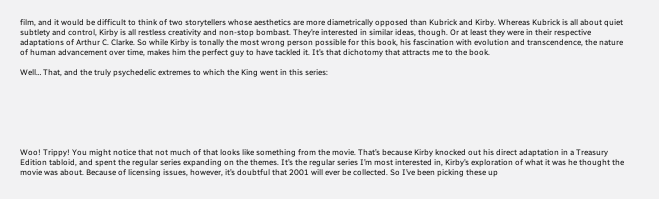film, and it would be difficult to think of two storytellers whose aesthetics are more diametrically opposed than Kubrick and Kirby. Whereas Kubrick is all about quiet subtlety and control, Kirby is all restless creativity and non-stop bombast. They’re interested in similar ideas, though. Or at least they were in their respective adaptations of Arthur C. Clarke. So while Kirby is tonally the most wrong person possible for this book, his fascination with evolution and transcendence, the nature of human advancement over time, makes him the perfect guy to have tackled it. It’s that dichotomy that attracts me to the book.

Well… That, and the truly psychedelic extremes to which the King went in this series:







Woo! Trippy! You might notice that not much of that looks like something from the movie. That’s because Kirby knocked out his direct adaptation in a Treasury Edition tabloid, and spent the regular series expanding on the themes. It’s the regular series I’m most interested in, Kirby’s exploration of what it was he thought the movie was about. Because of licensing issues, however, it’s doubtful that 2001 will ever be collected. So I’ve been picking these up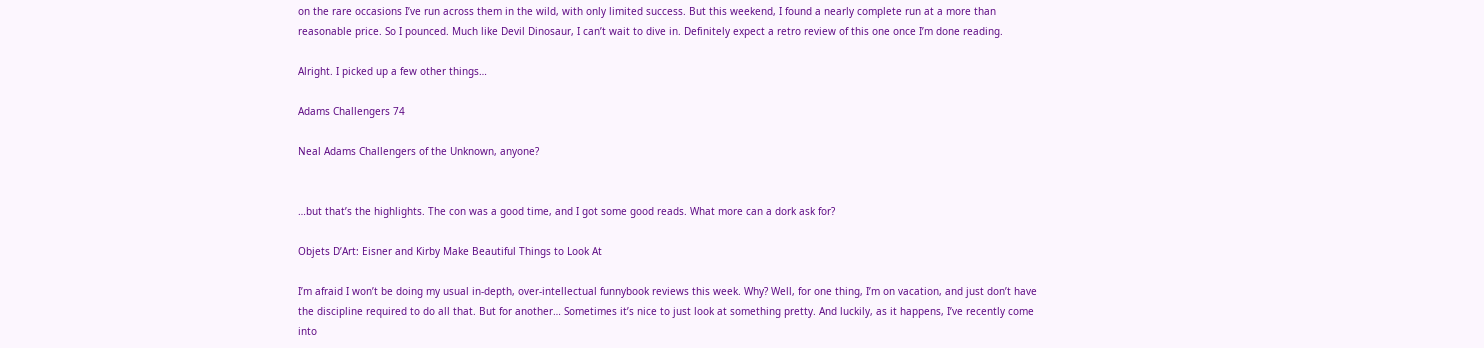on the rare occasions I’ve run across them in the wild, with only limited success. But this weekend, I found a nearly complete run at a more than reasonable price. So I pounced. Much like Devil Dinosaur, I can’t wait to dive in. Definitely expect a retro review of this one once I’m done reading.

Alright. I picked up a few other things…

Adams Challengers 74

Neal Adams Challengers of the Unknown, anyone?


…but that’s the highlights. The con was a good time, and I got some good reads. What more can a dork ask for?

Objets D’Art: Eisner and Kirby Make Beautiful Things to Look At

I’m afraid I won’t be doing my usual in-depth, over-intellectual funnybook reviews this week. Why? Well, for one thing, I’m on vacation, and just don’t have the discipline required to do all that. But for another… Sometimes it’s nice to just look at something pretty. And luckily, as it happens, I’ve recently come into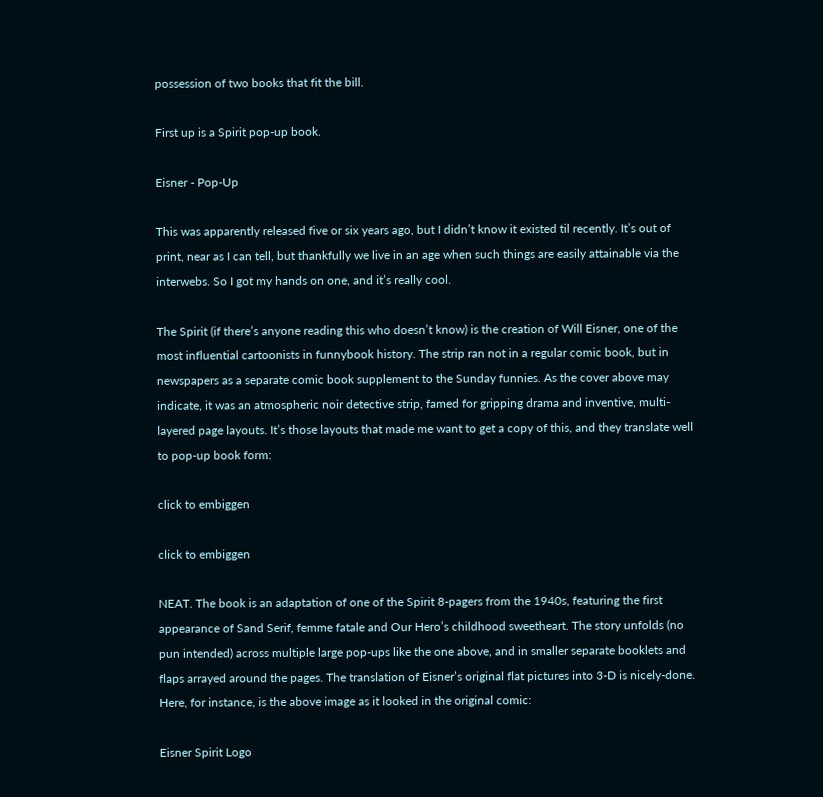possession of two books that fit the bill.

First up is a Spirit pop-up book.

Eisner - Pop-Up

This was apparently released five or six years ago, but I didn’t know it existed til recently. It’s out of print, near as I can tell, but thankfully we live in an age when such things are easily attainable via the interwebs. So I got my hands on one, and it’s really cool.

The Spirit (if there’s anyone reading this who doesn’t know) is the creation of Will Eisner, one of the most influential cartoonists in funnybook history. The strip ran not in a regular comic book, but in newspapers as a separate comic book supplement to the Sunday funnies. As the cover above may indicate, it was an atmospheric noir detective strip, famed for gripping drama and inventive, multi-layered page layouts. It’s those layouts that made me want to get a copy of this, and they translate well to pop-up book form:

click to embiggen

click to embiggen

NEAT. The book is an adaptation of one of the Spirit 8-pagers from the 1940s, featuring the first appearance of Sand Serif, femme fatale and Our Hero’s childhood sweetheart. The story unfolds (no pun intended) across multiple large pop-ups like the one above, and in smaller separate booklets and flaps arrayed around the pages. The translation of Eisner’s original flat pictures into 3-D is nicely-done. Here, for instance, is the above image as it looked in the original comic:

Eisner Spirit Logo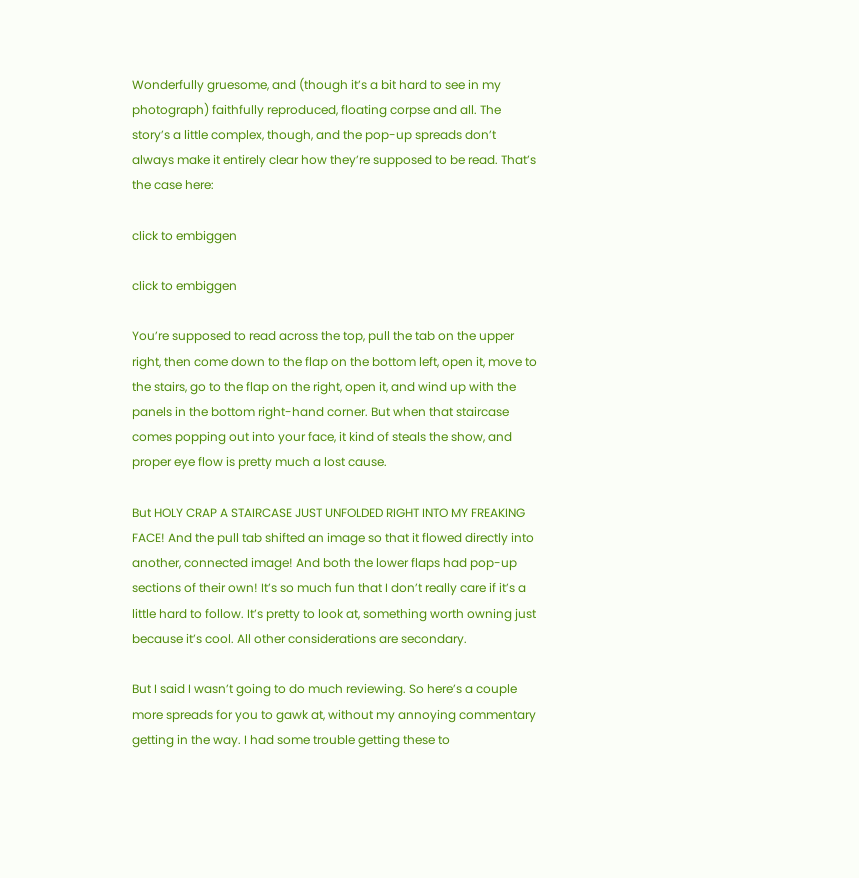Wonderfully gruesome, and (though it’s a bit hard to see in my photograph) faithfully reproduced, floating corpse and all. The story’s a little complex, though, and the pop-up spreads don’t always make it entirely clear how they’re supposed to be read. That’s the case here:

click to embiggen

click to embiggen

You’re supposed to read across the top, pull the tab on the upper right, then come down to the flap on the bottom left, open it, move to the stairs, go to the flap on the right, open it, and wind up with the panels in the bottom right-hand corner. But when that staircase comes popping out into your face, it kind of steals the show, and proper eye flow is pretty much a lost cause.

But HOLY CRAP A STAIRCASE JUST UNFOLDED RIGHT INTO MY FREAKING FACE! And the pull tab shifted an image so that it flowed directly into another, connected image! And both the lower flaps had pop-up sections of their own! It’s so much fun that I don’t really care if it’s a little hard to follow. It’s pretty to look at, something worth owning just because it’s cool. All other considerations are secondary.

But I said I wasn’t going to do much reviewing. So here’s a couple more spreads for you to gawk at, without my annoying commentary getting in the way. I had some trouble getting these to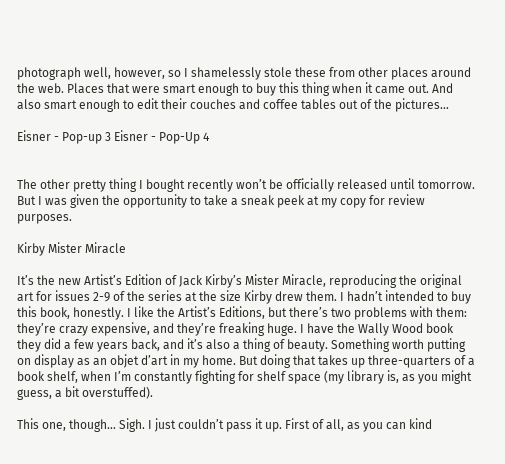photograph well, however, so I shamelessly stole these from other places around the web. Places that were smart enough to buy this thing when it came out. And also smart enough to edit their couches and coffee tables out of the pictures…

Eisner - Pop-up 3 Eisner - Pop-Up 4


The other pretty thing I bought recently won’t be officially released until tomorrow. But I was given the opportunity to take a sneak peek at my copy for review purposes.

Kirby Mister Miracle

It’s the new Artist’s Edition of Jack Kirby’s Mister Miracle, reproducing the original art for issues 2-9 of the series at the size Kirby drew them. I hadn’t intended to buy this book, honestly. I like the Artist’s Editions, but there’s two problems with them: they’re crazy expensive, and they’re freaking huge. I have the Wally Wood book they did a few years back, and it’s also a thing of beauty. Something worth putting on display as an objet d’art in my home. But doing that takes up three-quarters of a book shelf, when I’m constantly fighting for shelf space (my library is, as you might guess, a bit overstuffed).

This one, though… Sigh. I just couldn’t pass it up. First of all, as you can kind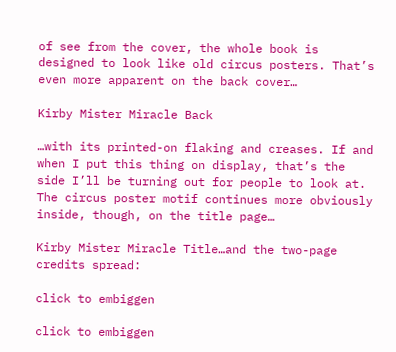of see from the cover, the whole book is designed to look like old circus posters. That’s even more apparent on the back cover…

Kirby Mister Miracle Back

…with its printed-on flaking and creases. If and when I put this thing on display, that’s the side I’ll be turning out for people to look at. The circus poster motif continues more obviously inside, though, on the title page…

Kirby Mister Miracle Title…and the two-page credits spread:

click to embiggen

click to embiggen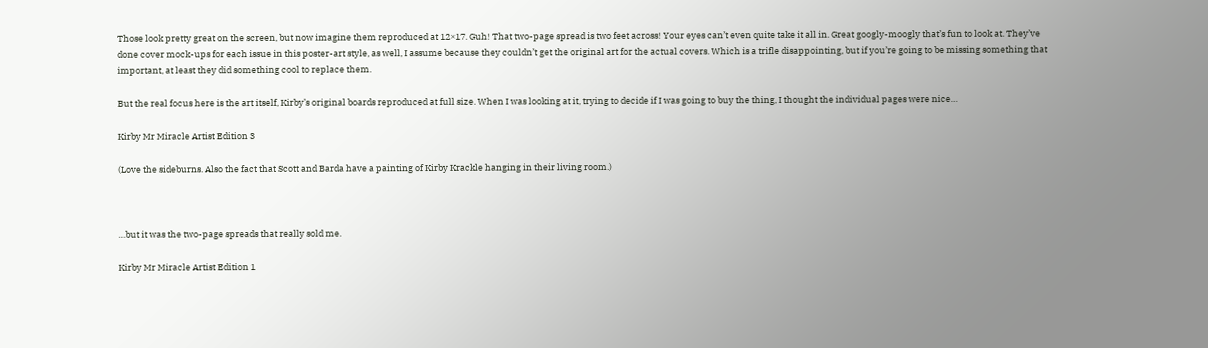Those look pretty great on the screen, but now imagine them reproduced at 12×17. Guh! That two-page spread is two feet across! Your eyes can’t even quite take it all in. Great googly-moogly that’s fun to look at. They’ve done cover mock-ups for each issue in this poster-art style, as well, I assume because they couldn’t get the original art for the actual covers. Which is a trifle disappointing, but if you’re going to be missing something that important, at least they did something cool to replace them.

But the real focus here is the art itself, Kirby’s original boards reproduced at full size. When I was looking at it, trying to decide if I was going to buy the thing, I thought the individual pages were nice…

Kirby Mr Miracle Artist Edition 3

(Love the sideburns. Also the fact that Scott and Barda have a painting of Kirby Krackle hanging in their living room.)



…but it was the two-page spreads that really sold me.

Kirby Mr Miracle Artist Edition 1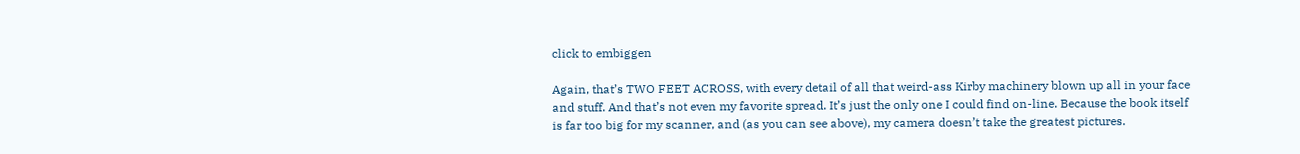click to embiggen

Again, that’s TWO FEET ACROSS, with every detail of all that weird-ass Kirby machinery blown up all in your face and stuff. And that’s not even my favorite spread. It’s just the only one I could find on-line. Because the book itself is far too big for my scanner, and (as you can see above), my camera doesn’t take the greatest pictures.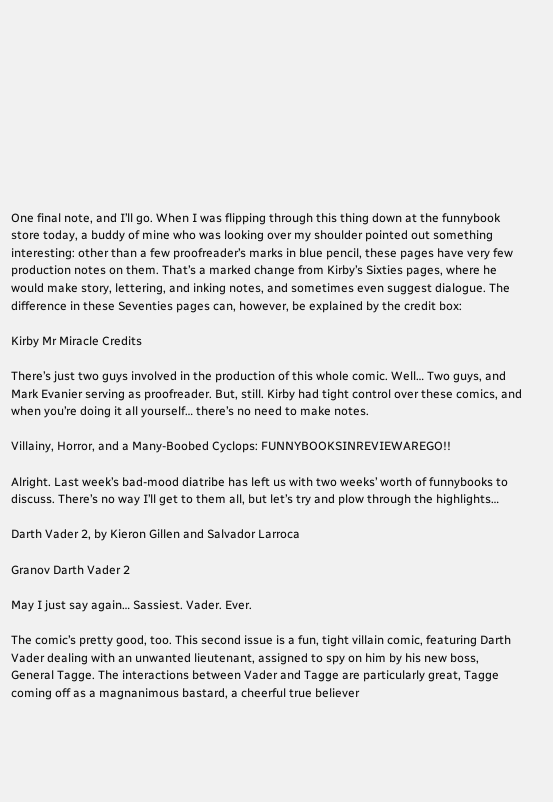One final note, and I’ll go. When I was flipping through this thing down at the funnybook store today, a buddy of mine who was looking over my shoulder pointed out something interesting: other than a few proofreader’s marks in blue pencil, these pages have very few production notes on them. That’s a marked change from Kirby’s Sixties pages, where he would make story, lettering, and inking notes, and sometimes even suggest dialogue. The difference in these Seventies pages can, however, be explained by the credit box:

Kirby Mr Miracle Credits

There’s just two guys involved in the production of this whole comic. Well… Two guys, and Mark Evanier serving as proofreader. But, still. Kirby had tight control over these comics, and when you’re doing it all yourself… there’s no need to make notes.

Villainy, Horror, and a Many-Boobed Cyclops: FUNNYBOOKSINREVIEWAREGO!!

Alright. Last week’s bad-mood diatribe has left us with two weeks’ worth of funnybooks to discuss. There’s no way I’ll get to them all, but let’s try and plow through the highlights…

Darth Vader 2, by Kieron Gillen and Salvador Larroca

Granov Darth Vader 2

May I just say again… Sassiest. Vader. Ever.

The comic’s pretty good, too. This second issue is a fun, tight villain comic, featuring Darth Vader dealing with an unwanted lieutenant, assigned to spy on him by his new boss, General Tagge. The interactions between Vader and Tagge are particularly great, Tagge coming off as a magnanimous bastard, a cheerful true believer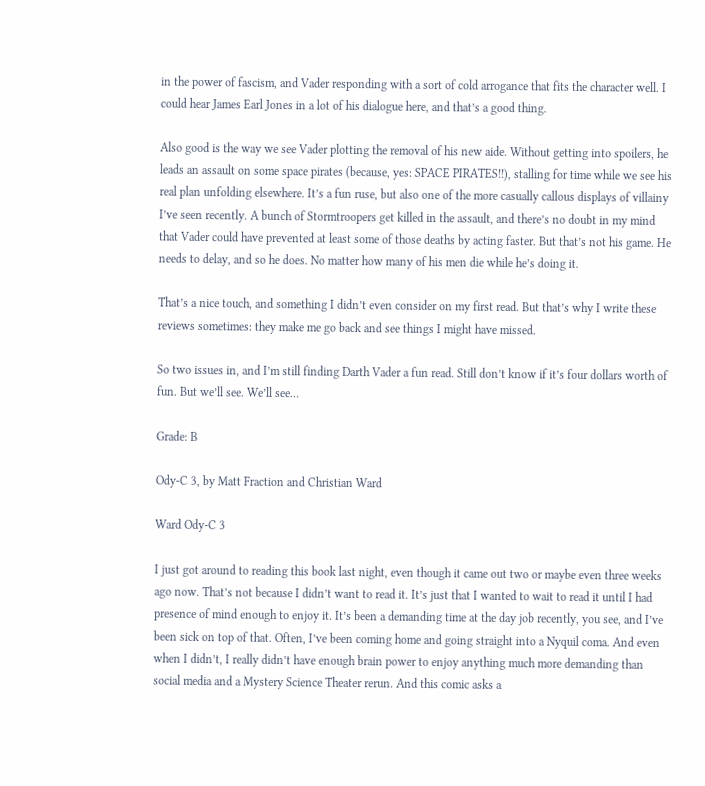in the power of fascism, and Vader responding with a sort of cold arrogance that fits the character well. I could hear James Earl Jones in a lot of his dialogue here, and that’s a good thing.

Also good is the way we see Vader plotting the removal of his new aide. Without getting into spoilers, he leads an assault on some space pirates (because, yes: SPACE PIRATES!!), stalling for time while we see his real plan unfolding elsewhere. It’s a fun ruse, but also one of the more casually callous displays of villainy I’ve seen recently. A bunch of Stormtroopers get killed in the assault, and there’s no doubt in my mind that Vader could have prevented at least some of those deaths by acting faster. But that’s not his game. He needs to delay, and so he does. No matter how many of his men die while he’s doing it.

That’s a nice touch, and something I didn’t even consider on my first read. But that’s why I write these reviews sometimes: they make me go back and see things I might have missed.

So two issues in, and I’m still finding Darth Vader a fun read. Still don’t know if it’s four dollars worth of fun. But we’ll see. We’ll see…

Grade: B

Ody-C 3, by Matt Fraction and Christian Ward

Ward Ody-C 3

I just got around to reading this book last night, even though it came out two or maybe even three weeks ago now. That’s not because I didn’t want to read it. It’s just that I wanted to wait to read it until I had presence of mind enough to enjoy it. It’s been a demanding time at the day job recently, you see, and I’ve been sick on top of that. Often, I’ve been coming home and going straight into a Nyquil coma. And even when I didn’t, I really didn’t have enough brain power to enjoy anything much more demanding than social media and a Mystery Science Theater rerun. And this comic asks a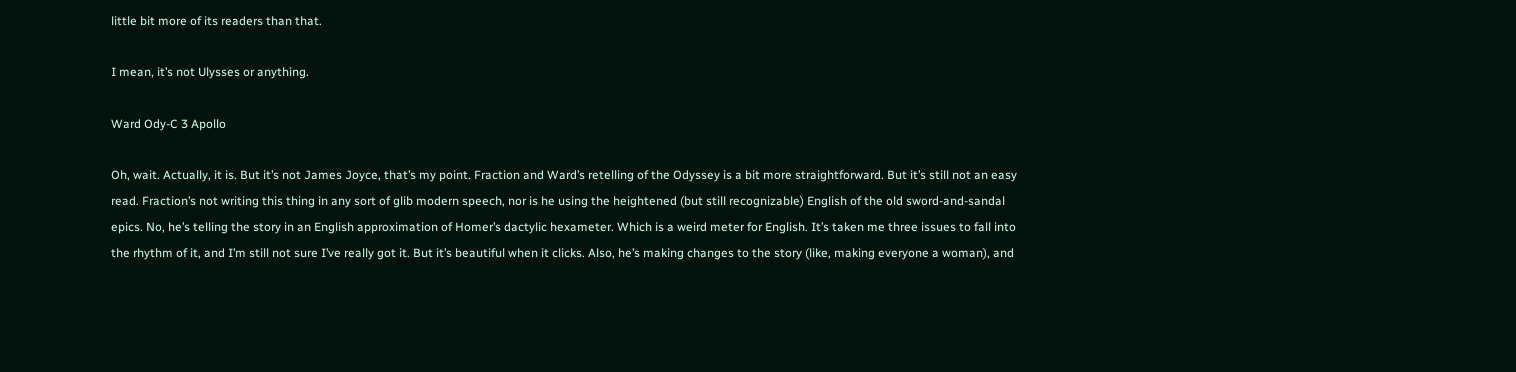little bit more of its readers than that.

I mean, it’s not Ulysses or anything.

Ward Ody-C 3 Apollo

Oh, wait. Actually, it is. But it’s not James Joyce, that’s my point. Fraction and Ward’s retelling of the Odyssey is a bit more straightforward. But it’s still not an easy read. Fraction’s not writing this thing in any sort of glib modern speech, nor is he using the heightened (but still recognizable) English of the old sword-and-sandal epics. No, he’s telling the story in an English approximation of Homer’s dactylic hexameter. Which is a weird meter for English. It’s taken me three issues to fall into the rhythm of it, and I’m still not sure I’ve really got it. But it’s beautiful when it clicks. Also, he’s making changes to the story (like, making everyone a woman), and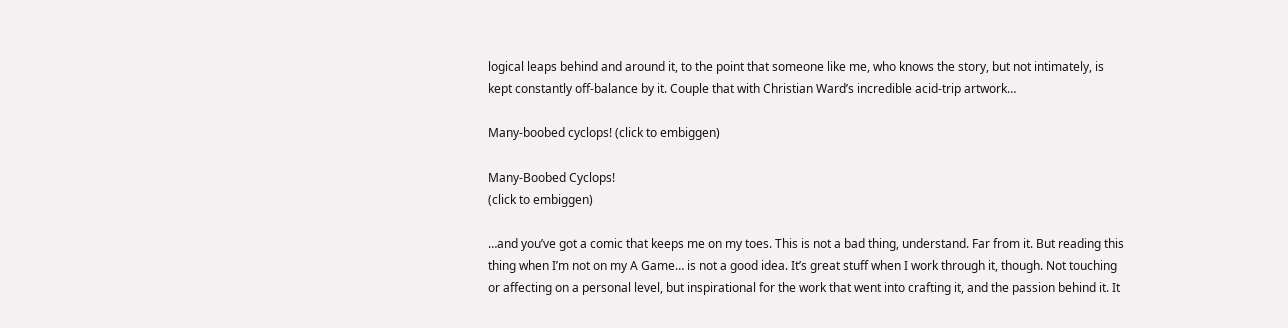logical leaps behind and around it, to the point that someone like me, who knows the story, but not intimately, is kept constantly off-balance by it. Couple that with Christian Ward’s incredible acid-trip artwork…

Many-boobed cyclops! (click to embiggen)

Many-Boobed Cyclops!
(click to embiggen)

…and you’ve got a comic that keeps me on my toes. This is not a bad thing, understand. Far from it. But reading this thing when I’m not on my A Game… is not a good idea. It’s great stuff when I work through it, though. Not touching or affecting on a personal level, but inspirational for the work that went into crafting it, and the passion behind it. It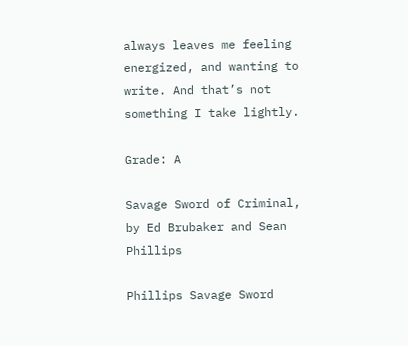always leaves me feeling energized, and wanting to write. And that’s not something I take lightly.

Grade: A

Savage Sword of Criminal, by Ed Brubaker and Sean Phillips

Phillips Savage Sword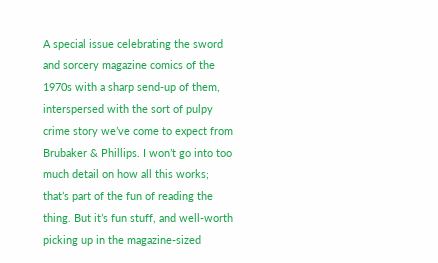A special issue celebrating the sword and sorcery magazine comics of the 1970s with a sharp send-up of them, interspersed with the sort of pulpy crime story we’ve come to expect from Brubaker & Phillips. I won’t go into too much detail on how all this works; that’s part of the fun of reading the thing. But it’s fun stuff, and well-worth picking up in the magazine-sized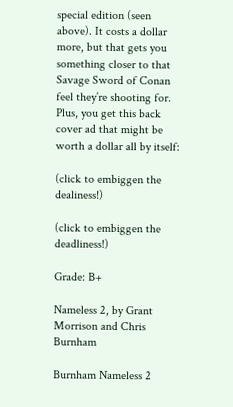special edition (seen above). It costs a dollar more, but that gets you something closer to that Savage Sword of Conan feel they’re shooting for. Plus, you get this back cover ad that might be worth a dollar all by itself:

(click to embiggen the dealiness!)

(click to embiggen the deadliness!)

Grade: B+

Nameless 2, by Grant Morrison and Chris Burnham

Burnham Nameless 2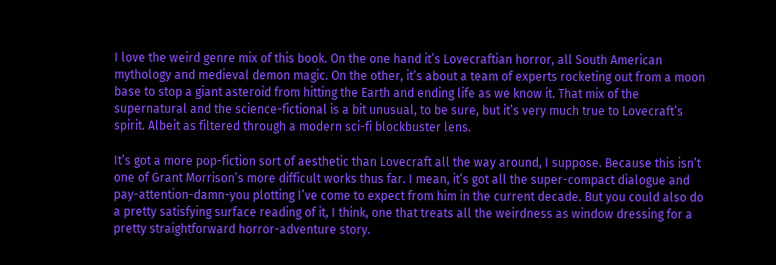I love the weird genre mix of this book. On the one hand it’s Lovecraftian horror, all South American mythology and medieval demon magic. On the other, it’s about a team of experts rocketing out from a moon base to stop a giant asteroid from hitting the Earth and ending life as we know it. That mix of the supernatural and the science-fictional is a bit unusual, to be sure, but it’s very much true to Lovecraft’s spirit. Albeit as filtered through a modern sci-fi blockbuster lens.

It’s got a more pop-fiction sort of aesthetic than Lovecraft all the way around, I suppose. Because this isn’t one of Grant Morrison’s more difficult works thus far. I mean, it’s got all the super-compact dialogue and pay-attention-damn-you plotting I’ve come to expect from him in the current decade. But you could also do a pretty satisfying surface reading of it, I think, one that treats all the weirdness as window dressing for a pretty straightforward horror-adventure story.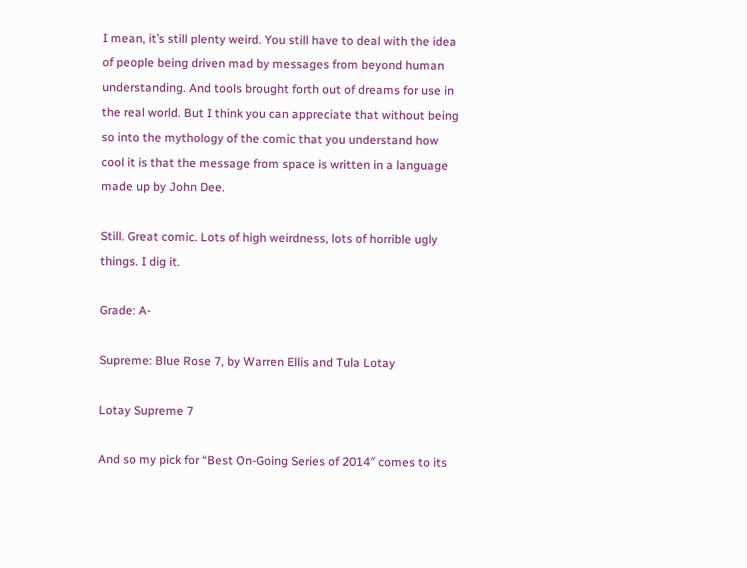I mean, it’s still plenty weird. You still have to deal with the idea of people being driven mad by messages from beyond human understanding. And tools brought forth out of dreams for use in the real world. But I think you can appreciate that without being so into the mythology of the comic that you understand how cool it is that the message from space is written in a language made up by John Dee.

Still. Great comic. Lots of high weirdness, lots of horrible ugly things. I dig it.

Grade: A-

Supreme: Blue Rose 7, by Warren Ellis and Tula Lotay

Lotay Supreme 7

And so my pick for “Best On-Going Series of 2014″ comes to its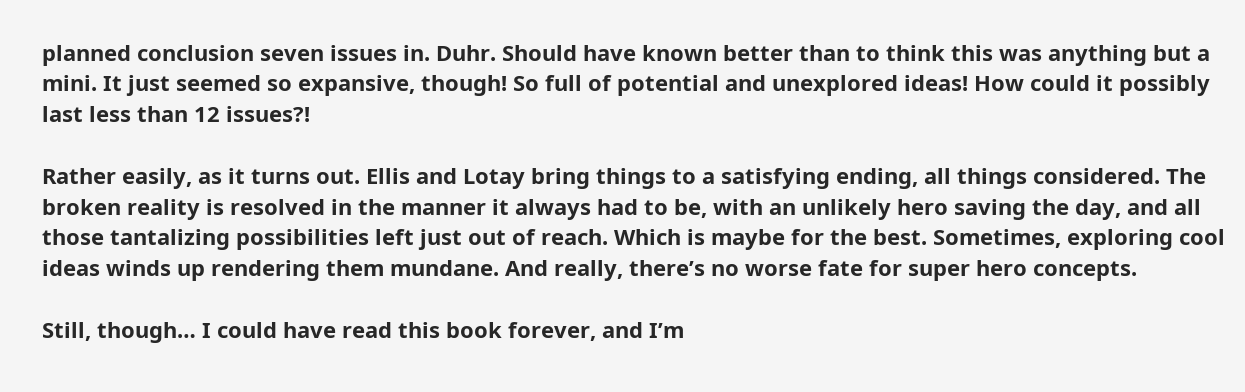planned conclusion seven issues in. Duhr. Should have known better than to think this was anything but a mini. It just seemed so expansive, though! So full of potential and unexplored ideas! How could it possibly last less than 12 issues?!

Rather easily, as it turns out. Ellis and Lotay bring things to a satisfying ending, all things considered. The broken reality is resolved in the manner it always had to be, with an unlikely hero saving the day, and all those tantalizing possibilities left just out of reach. Which is maybe for the best. Sometimes, exploring cool ideas winds up rendering them mundane. And really, there’s no worse fate for super hero concepts.

Still, though… I could have read this book forever, and I’m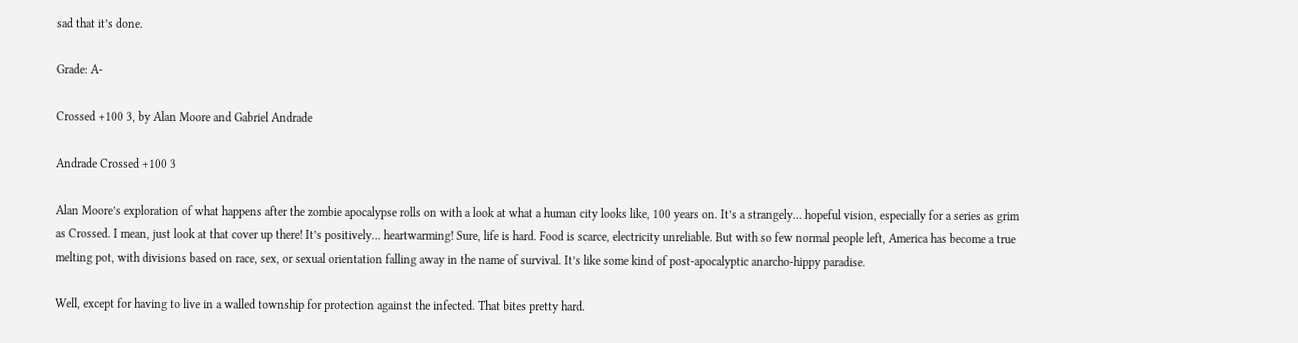sad that it’s done.

Grade: A-

Crossed +100 3, by Alan Moore and Gabriel Andrade

Andrade Crossed +100 3

Alan Moore’s exploration of what happens after the zombie apocalypse rolls on with a look at what a human city looks like, 100 years on. It’s a strangely… hopeful vision, especially for a series as grim as Crossed. I mean, just look at that cover up there! It’s positively… heartwarming! Sure, life is hard. Food is scarce, electricity unreliable. But with so few normal people left, America has become a true melting pot, with divisions based on race, sex, or sexual orientation falling away in the name of survival. It’s like some kind of post-apocalyptic anarcho-hippy paradise.

Well, except for having to live in a walled township for protection against the infected. That bites pretty hard.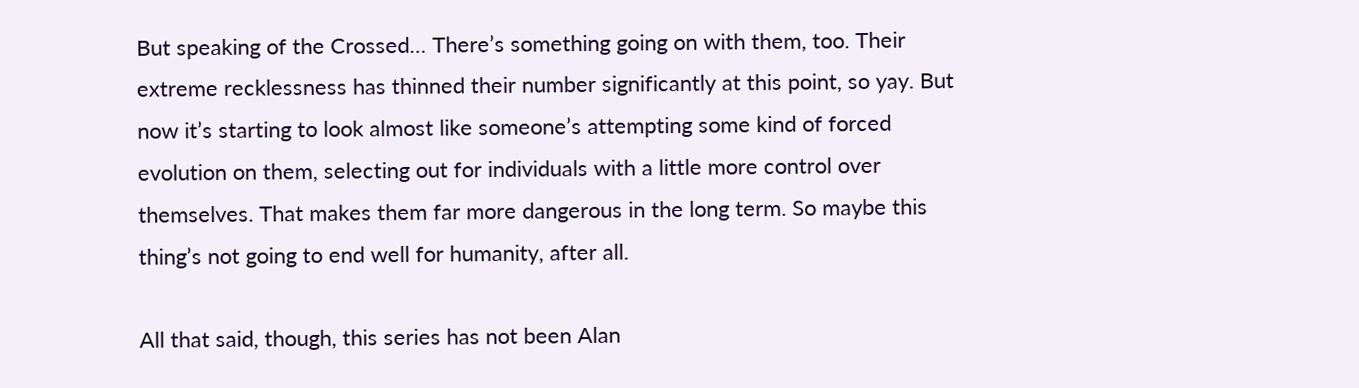But speaking of the Crossed… There’s something going on with them, too. Their extreme recklessness has thinned their number significantly at this point, so yay. But now it’s starting to look almost like someone’s attempting some kind of forced evolution on them, selecting out for individuals with a little more control over themselves. That makes them far more dangerous in the long term. So maybe this thing’s not going to end well for humanity, after all.

All that said, though, this series has not been Alan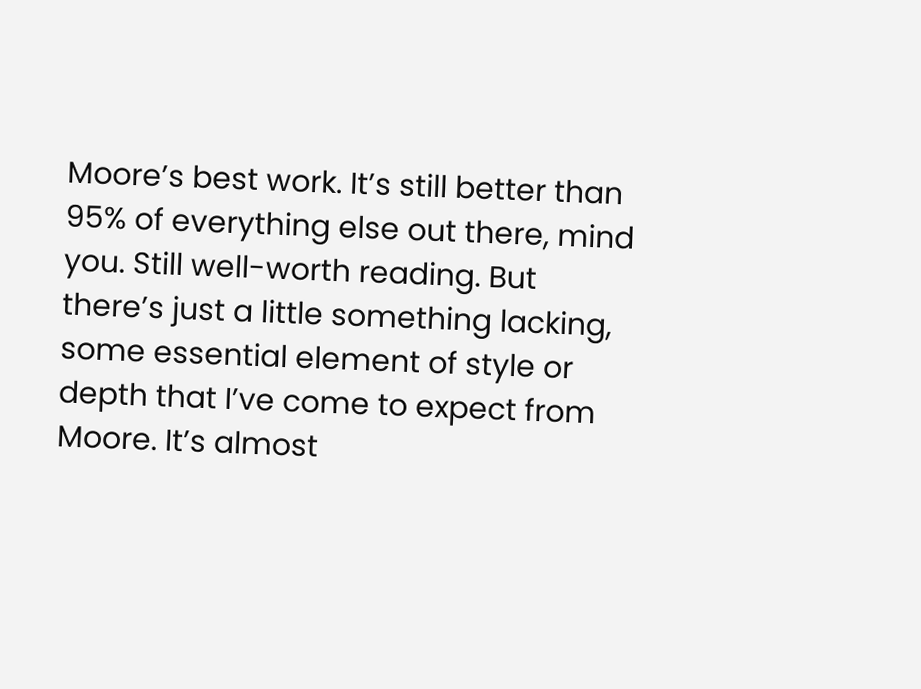Moore’s best work. It’s still better than 95% of everything else out there, mind you. Still well-worth reading. But there’s just a little something lacking, some essential element of style or depth that I’ve come to expect from Moore. It’s almost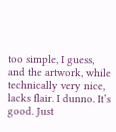too simple, I guess, and the artwork, while technically very nice, lacks flair. I dunno. It’s good. Just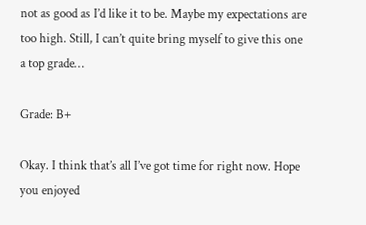not as good as I’d like it to be. Maybe my expectations are too high. Still, I can’t quite bring myself to give this one a top grade…

Grade: B+

Okay. I think that’s all I’ve got time for right now. Hope you enjoyed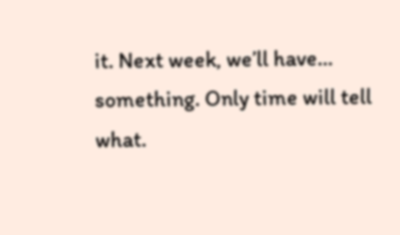it. Next week, we’ll have… something. Only time will tell what.